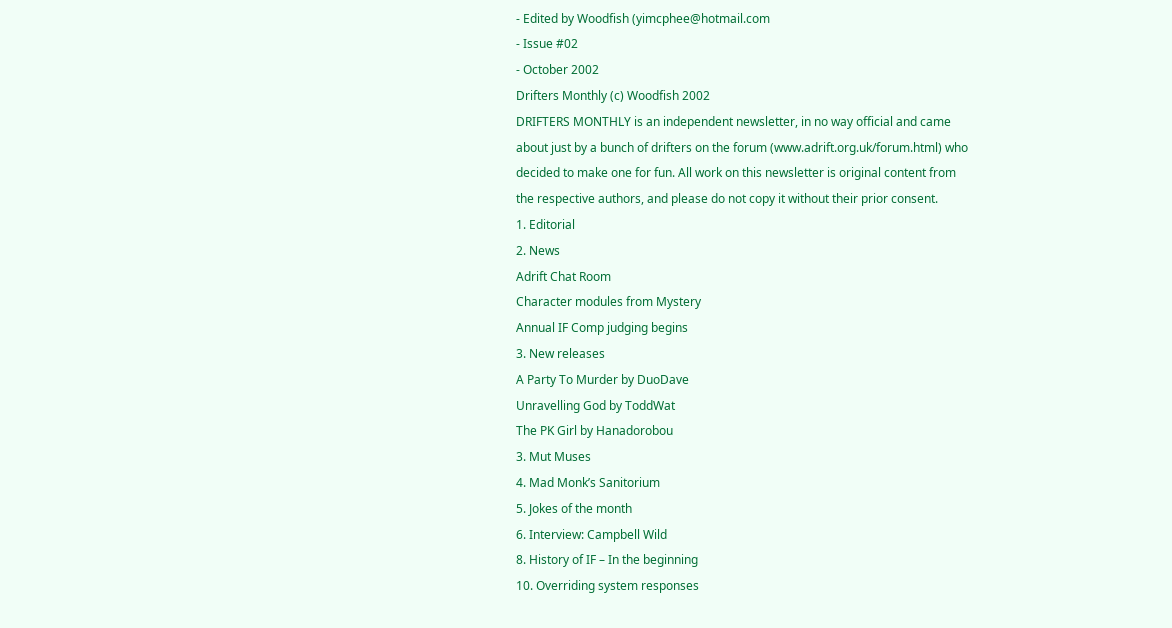- Edited by Woodfish (yimcphee@hotmail.com
- Issue #02
- October 2002
Drifters Monthly (c) Woodfish 2002
DRIFTERS MONTHLY is an independent newsletter, in no way official and came
about just by a bunch of drifters on the forum (www.adrift.org.uk/forum.html) who
decided to make one for fun. All work on this newsletter is original content from
the respective authors, and please do not copy it without their prior consent.
1. Editorial
2. News
Adrift Chat Room
Character modules from Mystery
Annual IF Comp judging begins
3. New releases
A Party To Murder by DuoDave
Unravelling God by ToddWat
The PK Girl by Hanadorobou
3. Mut Muses
4. Mad Monk’s Sanitorium
5. Jokes of the month
6. Interview: Campbell Wild
8. History of IF – In the beginning
10. Overriding system responses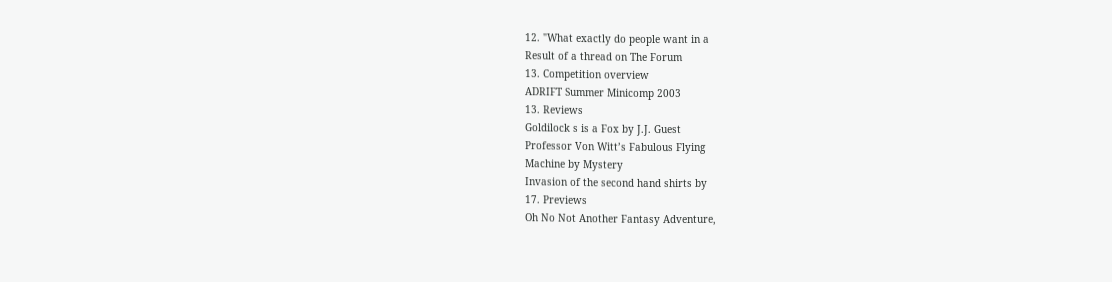12. "What exactly do people want in a
Result of a thread on The Forum
13. Competition overview
ADRIFT Summer Minicomp 2003
13. Reviews
Goldilock s is a Fox by J.J. Guest
Professor Von Witt’s Fabulous Flying
Machine by Mystery
Invasion of the second hand shirts by
17. Previews
Oh No Not Another Fantasy Adventure,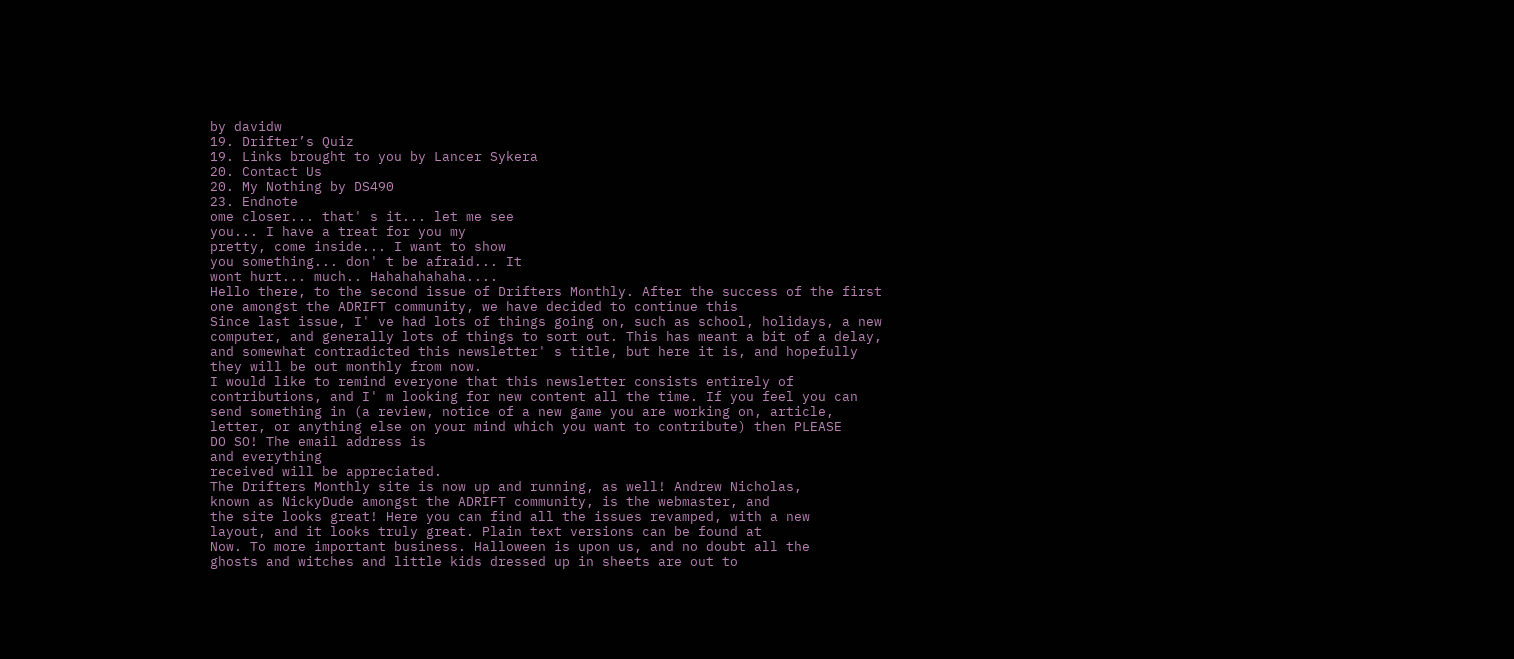by davidw
19. Drifter’s Quiz
19. Links brought to you by Lancer Sykera
20. Contact Us
20. My Nothing by DS490
23. Endnote
ome closer... that' s it... let me see
you... I have a treat for you my
pretty, come inside... I want to show
you something... don' t be afraid... It
wont hurt... much.. Hahahahahaha....
Hello there, to the second issue of Drifters Monthly. After the success of the first
one amongst the ADRIFT community, we have decided to continue this
Since last issue, I' ve had lots of things going on, such as school, holidays, a new
computer, and generally lots of things to sort out. This has meant a bit of a delay,
and somewhat contradicted this newsletter' s title, but here it is, and hopefully
they will be out monthly from now.
I would like to remind everyone that this newsletter consists entirely of
contributions, and I' m looking for new content all the time. If you feel you can
send something in (a review, notice of a new game you are working on, article,
letter, or anything else on your mind which you want to contribute) then PLEASE
DO SO! The email address is
and everything
received will be appreciated.
The Drifters Monthly site is now up and running, as well! Andrew Nicholas,
known as NickyDude amongst the ADRIFT community, is the webmaster, and
the site looks great! Here you can find all the issues revamped, with a new
layout, and it looks truly great. Plain text versions can be found at
Now. To more important business. Halloween is upon us, and no doubt all the
ghosts and witches and little kids dressed up in sheets are out to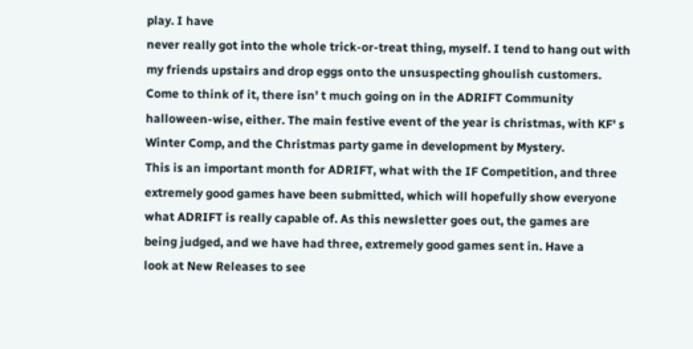play. I have
never really got into the whole trick-or-treat thing, myself. I tend to hang out with
my friends upstairs and drop eggs onto the unsuspecting ghoulish customers.
Come to think of it, there isn' t much going on in the ADRIFT Community
halloween-wise, either. The main festive event of the year is christmas, with KF' s
Winter Comp, and the Christmas party game in development by Mystery.
This is an important month for ADRIFT, what with the IF Competition, and three
extremely good games have been submitted, which will hopefully show everyone
what ADRIFT is really capable of. As this newsletter goes out, the games are
being judged, and we have had three, extremely good games sent in. Have a
look at New Releases to see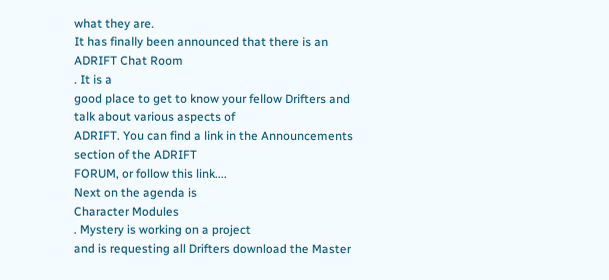what they are.
It has finally been announced that there is an
ADRIFT Chat Room
. It is a
good place to get to know your fellow Drifters and talk about various aspects of
ADRIFT. You can find a link in the Announcements section of the ADRIFT
FORUM, or follow this link....
Next on the agenda is
Character Modules
. Mystery is working on a project
and is requesting all Drifters download the Master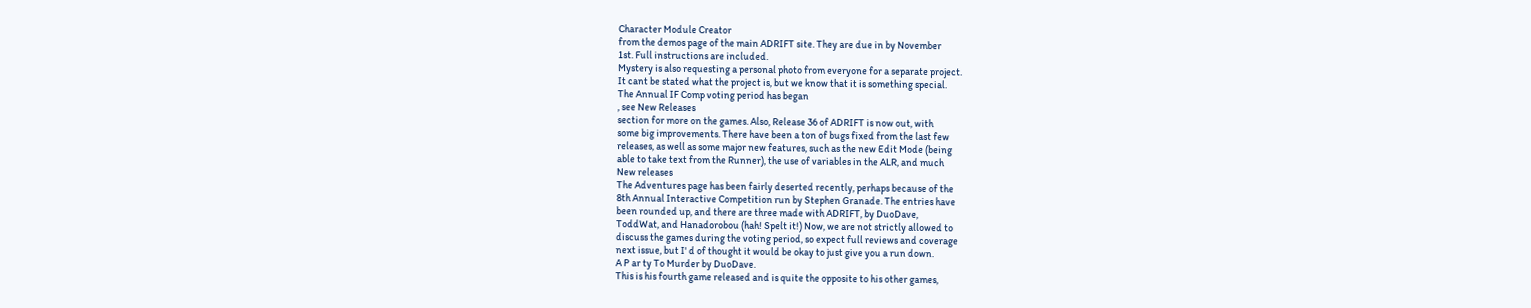Character Module Creator
from the demos page of the main ADRIFT site. They are due in by November
1st. Full instructions are included.
Mystery is also requesting a personal photo from everyone for a separate project.
It cant be stated what the project is, but we know that it is something special.
The Annual IF Comp voting period has began
, see New Releases
section for more on the games. Also, Release 36 of ADRIFT is now out, with
some big improvements. There have been a ton of bugs fixed from the last few
releases, as well as some major new features, such as the new Edit Mode (being
able to take text from the Runner), the use of variables in the ALR, and much
New releases
The Adventures page has been fairly deserted recently, perhaps because of the
8th Annual Interactive Competition run by Stephen Granade. The entries have
been rounded up, and there are three made with ADRIFT, by DuoDave,
ToddWat, and Hanadorobou (hah! Spelt it!) Now, we are not strictly allowed to
discuss the games during the voting period, so expect full reviews and coverage
next issue, but I' d of thought it would be okay to just give you a run down.
A P ar ty To Murder by DuoDave.
This is his fourth game released and is quite the opposite to his other games,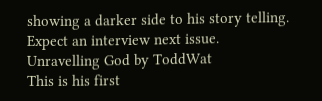showing a darker side to his story telling. Expect an interview next issue.
Unravelling God by ToddWat
This is his first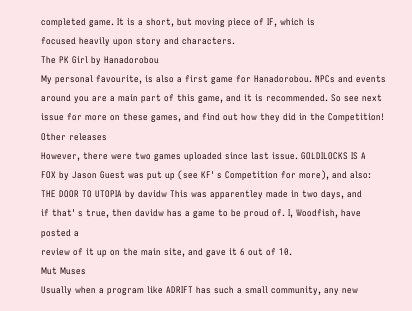completed game. It is a short, but moving piece of IF, which is
focused heavily upon story and characters.
The PK Girl by Hanadorobou
My personal favourite, is also a first game for Hanadorobou. NPCs and events
around you are a main part of this game, and it is recommended. So see next
issue for more on these games, and find out how they did in the Competition!
Other releases
However, there were two games uploaded since last issue. GOLDILOCKS IS A
FOX by Jason Guest was put up (see KF' s Competition for more), and also:
THE DOOR TO UTOPIA by davidw This was apparentley made in two days, and
if that' s true, then davidw has a game to be proud of. I, Woodfish, have posted a
review of it up on the main site, and gave it 6 out of 10.
Mut Muses
Usually when a program like ADRIFT has such a small community, any new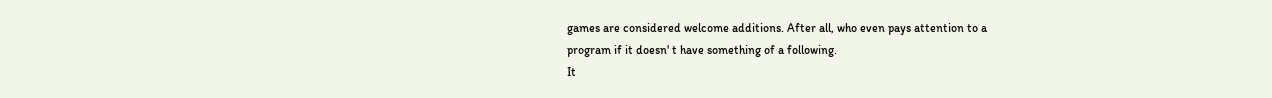games are considered welcome additions. After all, who even pays attention to a
program if it doesn' t have something of a following.
It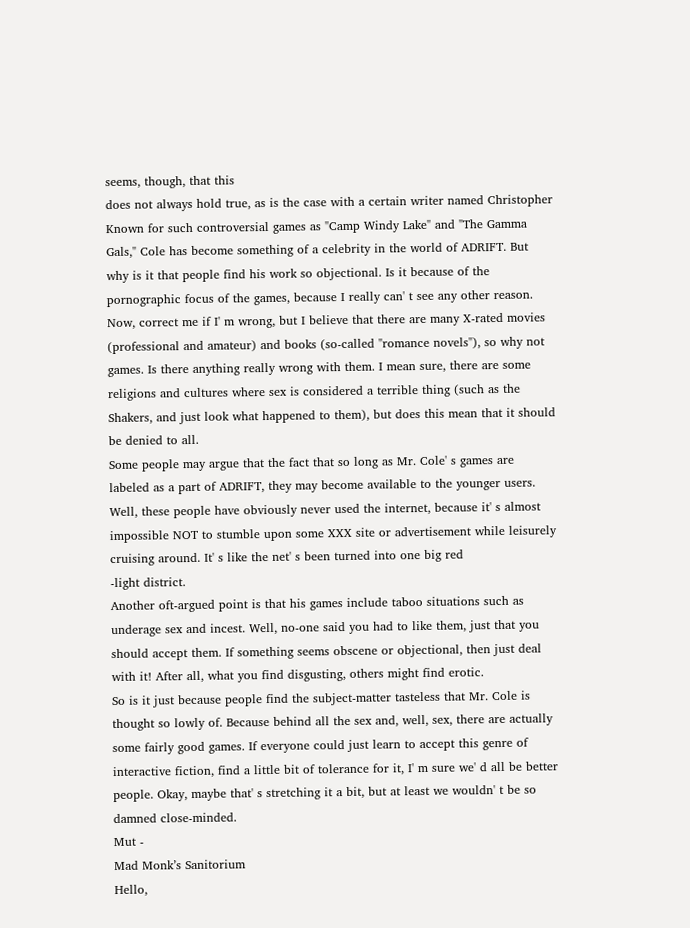seems, though, that this
does not always hold true, as is the case with a certain writer named Christopher
Known for such controversial games as "Camp Windy Lake" and "The Gamma
Gals," Cole has become something of a celebrity in the world of ADRIFT. But
why is it that people find his work so objectional. Is it because of the
pornographic focus of the games, because I really can' t see any other reason.
Now, correct me if I' m wrong, but I believe that there are many X-rated movies
(professional and amateur) and books (so-called "romance novels"), so why not
games. Is there anything really wrong with them. I mean sure, there are some
religions and cultures where sex is considered a terrible thing (such as the
Shakers, and just look what happened to them), but does this mean that it should
be denied to all.
Some people may argue that the fact that so long as Mr. Cole' s games are
labeled as a part of ADRIFT, they may become available to the younger users.
Well, these people have obviously never used the internet, because it' s almost
impossible NOT to stumble upon some XXX site or advertisement while leisurely
cruising around. It' s like the net' s been turned into one big red
-light district.
Another oft-argued point is that his games include taboo situations such as
underage sex and incest. Well, no-one said you had to like them, just that you
should accept them. If something seems obscene or objectional, then just deal
with it! After all, what you find disgusting, others might find erotic.
So is it just because people find the subject-matter tasteless that Mr. Cole is
thought so lowly of. Because behind all the sex and, well, sex, there are actually
some fairly good games. If everyone could just learn to accept this genre of
interactive fiction, find a little bit of tolerance for it, I' m sure we' d all be better
people. Okay, maybe that' s stretching it a bit, but at least we wouldn' t be so
damned close-minded.
Mut -
Mad Monk’s Sanitorium
Hello,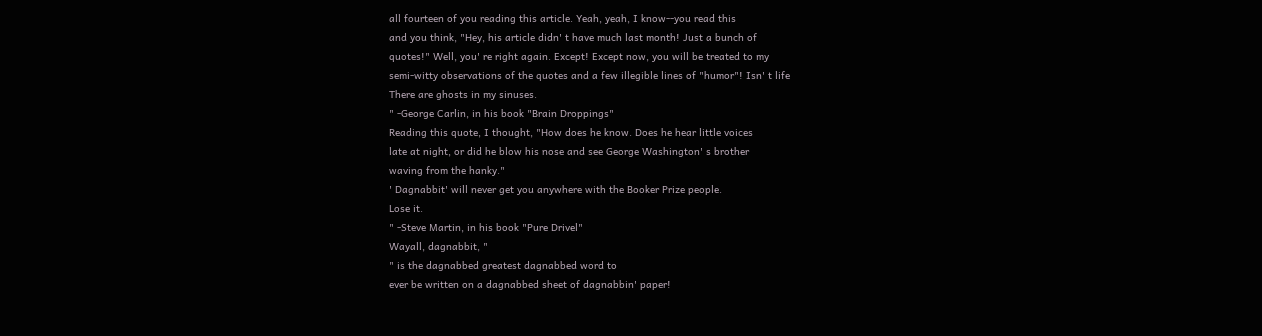all fourteen of you reading this article. Yeah, yeah, I know--you read this
and you think, "Hey, his article didn' t have much last month! Just a bunch of
quotes!" Well, you' re right again. Except! Except now, you will be treated to my
semi-witty observations of the quotes and a few illegible lines of "humor"! Isn' t life
There are ghosts in my sinuses.
" -George Carlin, in his book "Brain Droppings"
Reading this quote, I thought, "How does he know. Does he hear little voices
late at night, or did he blow his nose and see George Washington' s brother
waving from the hanky."
' Dagnabbit' will never get you anywhere with the Booker Prize people.
Lose it.
" -Steve Martin, in his book "Pure Drivel"
Wayall, dagnabbit, "
" is the dagnabbed greatest dagnabbed word to
ever be written on a dagnabbed sheet of dagnabbin' paper!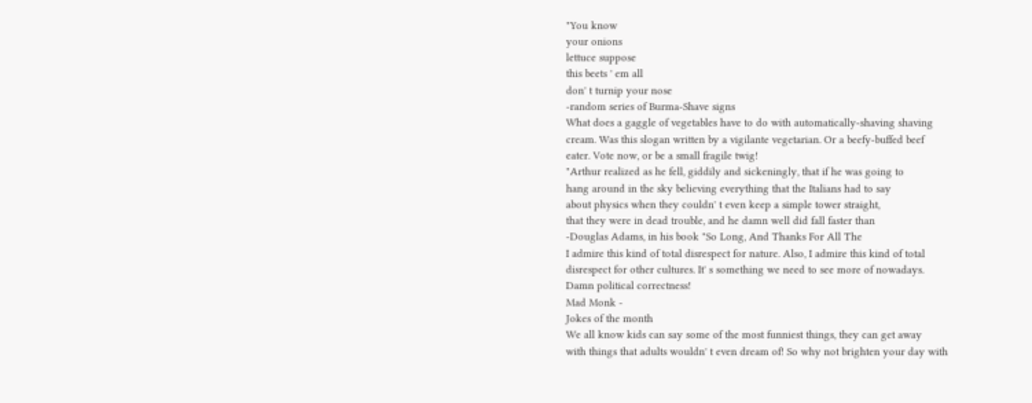"You know
your onions
lettuce suppose
this beets ' em all
don' t turnip your nose
-random series of Burma-Shave signs
What does a gaggle of vegetables have to do with automatically-shaving shaving
cream. Was this slogan written by a vigilante vegetarian. Or a beefy-buffed beef
eater. Vote now, or be a small fragile twig!
"Arthur realized as he fell, giddily and sickeningly, that if he was going to
hang around in the sky believing everything that the Italians had to say
about physics when they couldn' t even keep a simple tower straight,
that they were in dead trouble, and he damn well did fall faster than
-Douglas Adams, in his book "So Long, And Thanks For All The
I admire this kind of total disrespect for nature. Also, I admire this kind of total
disrespect for other cultures. It' s something we need to see more of nowadays.
Damn political correctness!
Mad Monk -
Jokes of the month
We all know kids can say some of the most funniest things, they can get away
with things that adults wouldn' t even dream of! So why not brighten your day with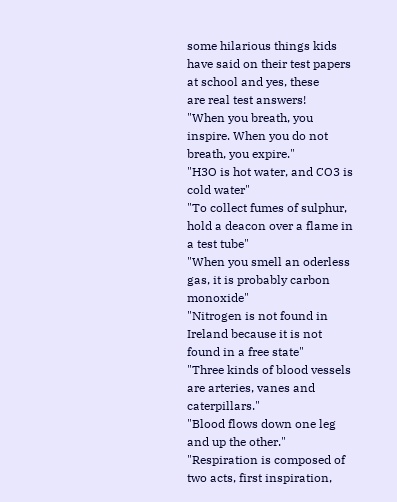some hilarious things kids have said on their test papers at school and yes, these
are real test answers!
"When you breath, you inspire. When you do not breath, you expire."
"H3O is hot water, and CO3 is cold water"
"To collect fumes of sulphur, hold a deacon over a flame in a test tube"
"When you smell an oderless gas, it is probably carbon monoxide"
"Nitrogen is not found in Ireland because it is not found in a free state"
"Three kinds of blood vessels are arteries, vanes and caterpillars."
"Blood flows down one leg and up the other."
"Respiration is composed of two acts, first inspiration,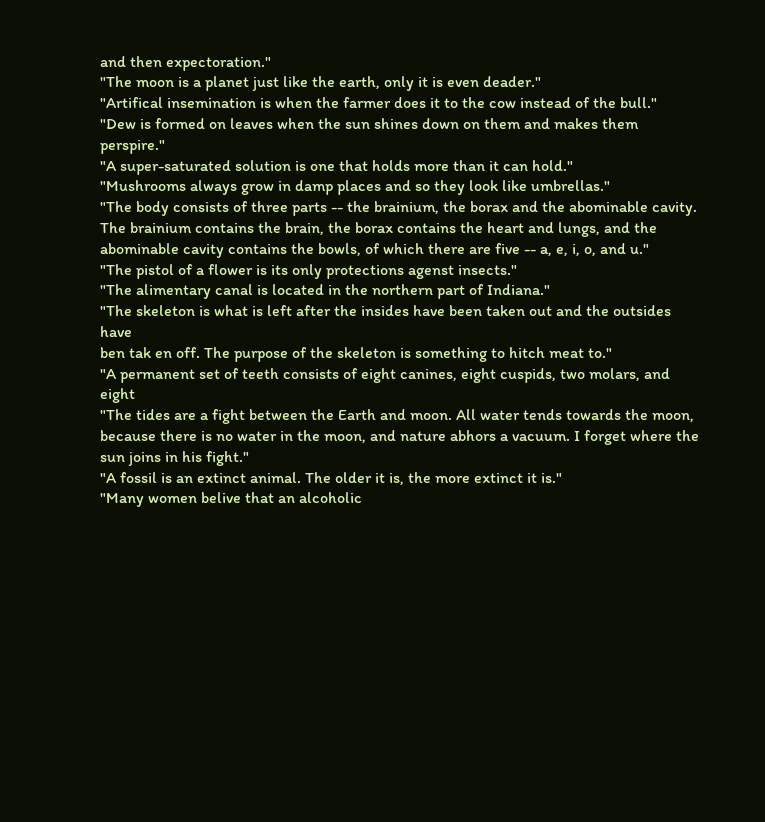and then expectoration."
"The moon is a planet just like the earth, only it is even deader."
"Artifical insemination is when the farmer does it to the cow instead of the bull."
"Dew is formed on leaves when the sun shines down on them and makes them perspire."
"A super-saturated solution is one that holds more than it can hold."
"Mushrooms always grow in damp places and so they look like umbrellas."
"The body consists of three parts -- the brainium, the borax and the abominable cavity.
The brainium contains the brain, the borax contains the heart and lungs, and the
abominable cavity contains the bowls, of which there are five -- a, e, i, o, and u."
"The pistol of a flower is its only protections agenst insects."
"The alimentary canal is located in the northern part of Indiana."
"The skeleton is what is left after the insides have been taken out and the outsides have
ben tak en off. The purpose of the skeleton is something to hitch meat to."
"A permanent set of teeth consists of eight canines, eight cuspids, two molars, and eight
"The tides are a fight between the Earth and moon. All water tends towards the moon,
because there is no water in the moon, and nature abhors a vacuum. I forget where the
sun joins in his fight."
"A fossil is an extinct animal. The older it is, the more extinct it is."
"Many women belive that an alcoholic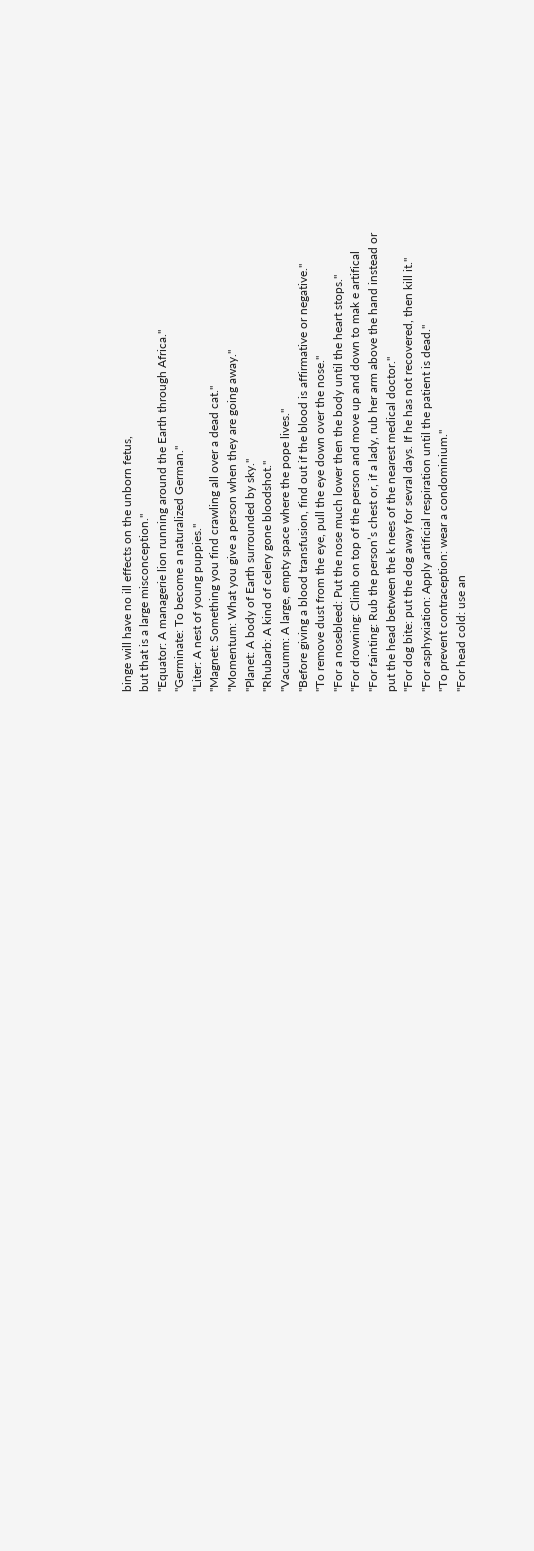binge will have no ill effects on the unborn fetus,
but that is a large misconception."
"Equator: A managerie lion running around the Earth through Africa."
"Germinate: To become a naturalized German."
"Liter: A nest of young puppies."
"Magnet: Something you find crawling all over a dead cat."
"Momentum: What you give a person when they are going away."
"Planet: A body of Earth surrounded by sky."
"Rhubarb: A kind of celery gone bloodshot."
"Vacumm: A large, empty space where the pope lives."
"Before giving a blood transfusion, find out if the blood is affirmative or negative."
"To remove dust from the eye, pull the eye down over the nose."
"For a nosebleed: Put the nose much lower then the body until the heart stops."
"For drowning: Climb on top of the person and move up and down to mak e artifical
"For fainting: Rub the person’s chest or, if a lady, rub her arm above the hand instead or
put the head between the k nees of the nearest medical doctor."
"For dog bite: put the dog away for sevral days. If he has not recovered, then kill it."
"For asphyxiation: Apply artificial respiration until the patient is dead."
"To prevent contraception: wear a condominium."
"For head cold: use an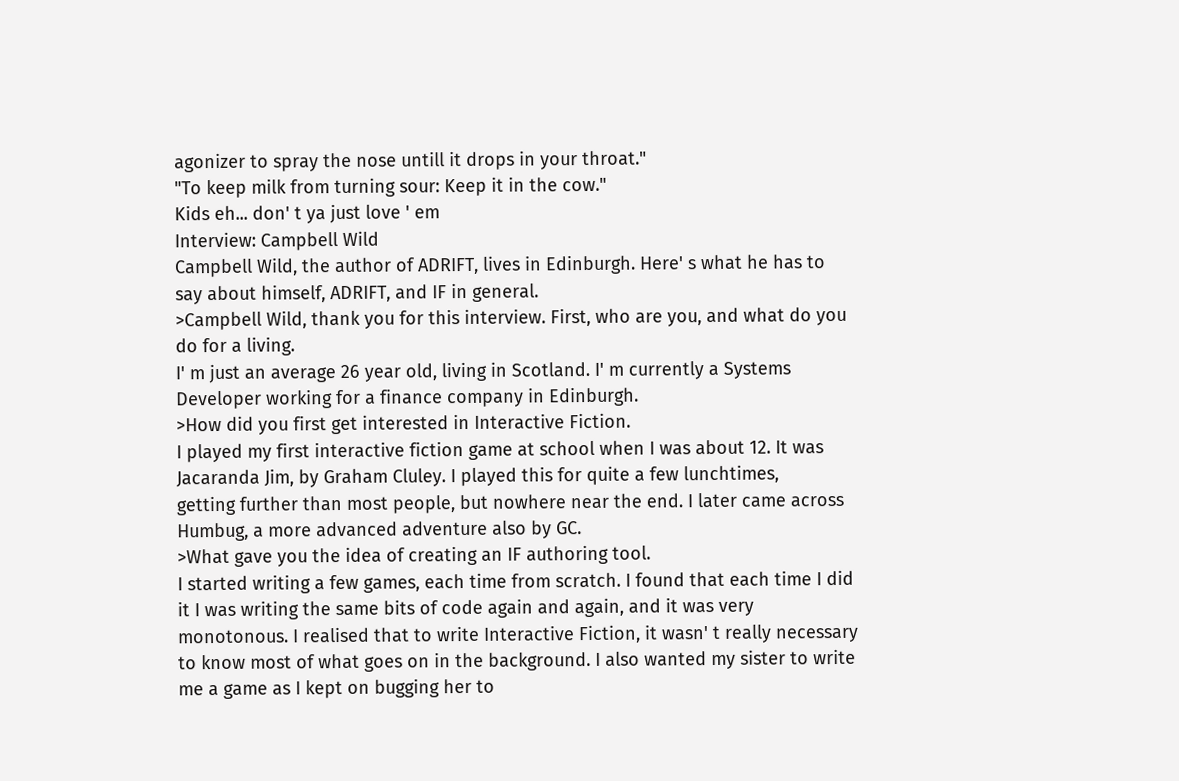agonizer to spray the nose untill it drops in your throat."
"To keep milk from turning sour: Keep it in the cow."
Kids eh... don' t ya just love ' em
Interview: Campbell Wild
Campbell Wild, the author of ADRIFT, lives in Edinburgh. Here' s what he has to
say about himself, ADRIFT, and IF in general.
>Campbell Wild, thank you for this interview. First, who are you, and what do you
do for a living.
I' m just an average 26 year old, living in Scotland. I' m currently a Systems
Developer working for a finance company in Edinburgh.
>How did you first get interested in Interactive Fiction.
I played my first interactive fiction game at school when I was about 12. It was
Jacaranda Jim, by Graham Cluley. I played this for quite a few lunchtimes,
getting further than most people, but nowhere near the end. I later came across
Humbug, a more advanced adventure also by GC.
>What gave you the idea of creating an IF authoring tool.
I started writing a few games, each time from scratch. I found that each time I did
it I was writing the same bits of code again and again, and it was very
monotonous. I realised that to write Interactive Fiction, it wasn' t really necessary
to know most of what goes on in the background. I also wanted my sister to write
me a game as I kept on bugging her to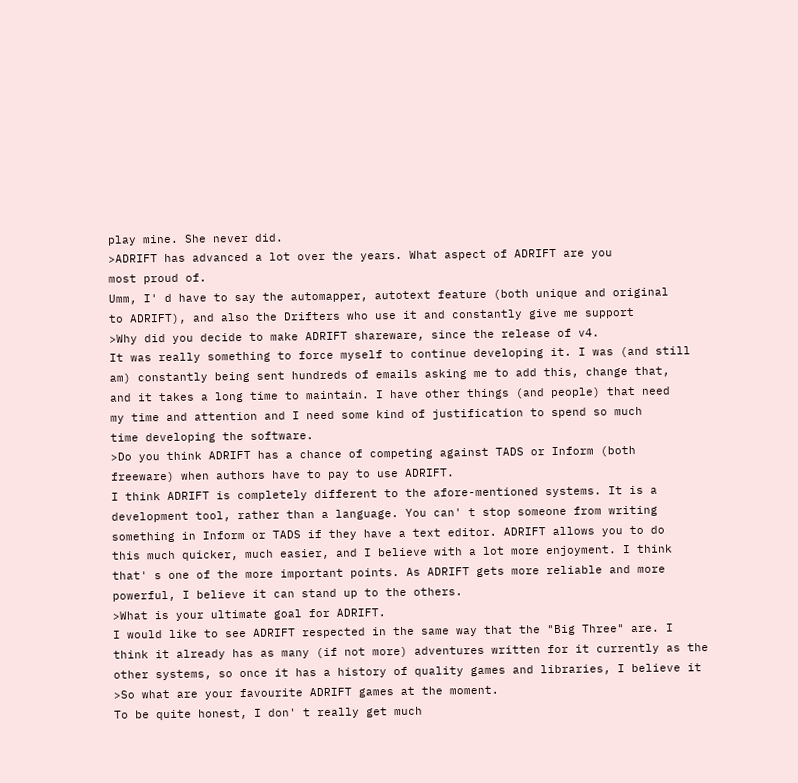play mine. She never did.
>ADRIFT has advanced a lot over the years. What aspect of ADRIFT are you
most proud of.
Umm, I' d have to say the automapper, autotext feature (both unique and original
to ADRIFT), and also the Drifters who use it and constantly give me support
>Why did you decide to make ADRIFT shareware, since the release of v4.
It was really something to force myself to continue developing it. I was (and still
am) constantly being sent hundreds of emails asking me to add this, change that,
and it takes a long time to maintain. I have other things (and people) that need
my time and attention and I need some kind of justification to spend so much
time developing the software.
>Do you think ADRIFT has a chance of competing against TADS or Inform (both
freeware) when authors have to pay to use ADRIFT.
I think ADRIFT is completely different to the afore-mentioned systems. It is a
development tool, rather than a language. You can' t stop someone from writing
something in Inform or TADS if they have a text editor. ADRIFT allows you to do
this much quicker, much easier, and I believe with a lot more enjoyment. I think
that' s one of the more important points. As ADRIFT gets more reliable and more
powerful, I believe it can stand up to the others.
>What is your ultimate goal for ADRIFT.
I would like to see ADRIFT respected in the same way that the "Big Three" are. I
think it already has as many (if not more) adventures written for it currently as the
other systems, so once it has a history of quality games and libraries, I believe it
>So what are your favourite ADRIFT games at the moment.
To be quite honest, I don' t really get much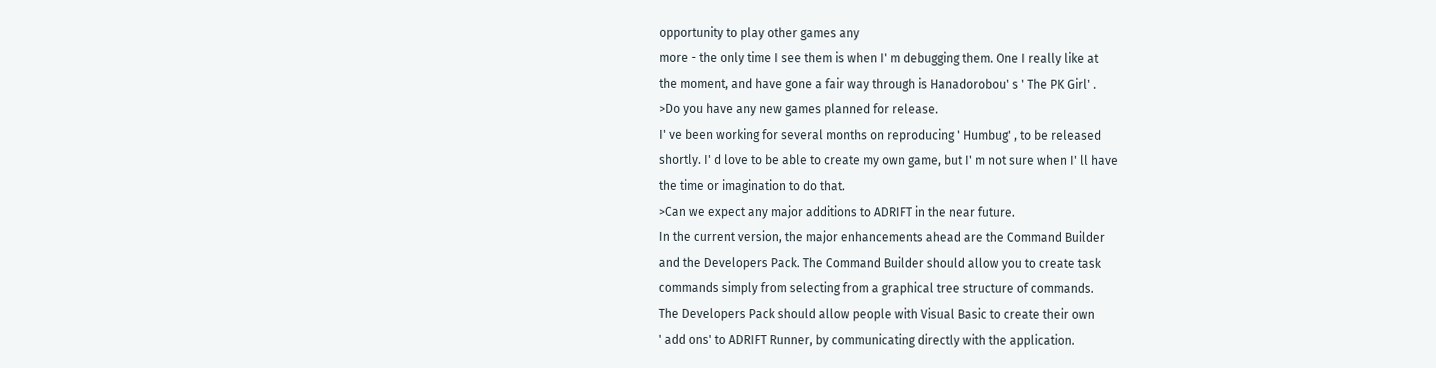opportunity to play other games any
more - the only time I see them is when I' m debugging them. One I really like at
the moment, and have gone a fair way through is Hanadorobou' s ' The PK Girl' .
>Do you have any new games planned for release.
I' ve been working for several months on reproducing ' Humbug' , to be released
shortly. I' d love to be able to create my own game, but I' m not sure when I' ll have
the time or imagination to do that.
>Can we expect any major additions to ADRIFT in the near future.
In the current version, the major enhancements ahead are the Command Builder
and the Developers Pack. The Command Builder should allow you to create task
commands simply from selecting from a graphical tree structure of commands.
The Developers Pack should allow people with Visual Basic to create their own
' add ons' to ADRIFT Runner, by communicating directly with the application.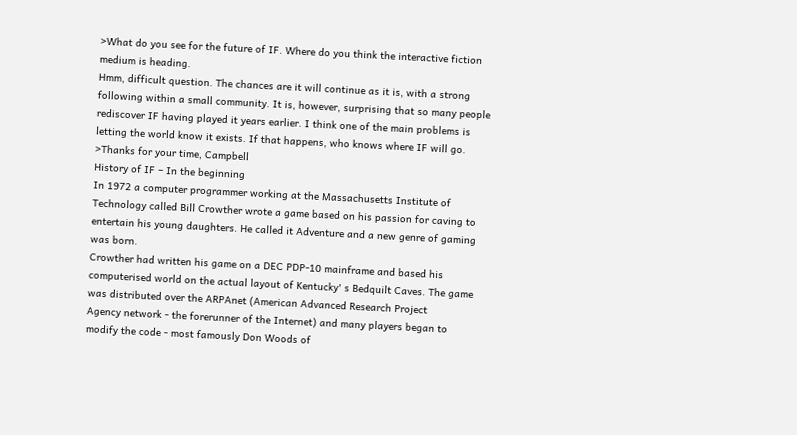>What do you see for the future of IF. Where do you think the interactive fiction
medium is heading.
Hmm, difficult question. The chances are it will continue as it is, with a strong
following within a small community. It is, however, surprising that so many people
rediscover IF having played it years earlier. I think one of the main problems is
letting the world know it exists. If that happens, who knows where IF will go.
>Thanks for your time, Campbell
History of IF – In the beginning
In 1972 a computer programmer working at the Massachusetts Institute of
Technology called Bill Crowther wrote a game based on his passion for caving to
entertain his young daughters. He called it Adventure and a new genre of gaming
was born.
Crowther had written his game on a DEC PDP-10 mainframe and based his
computerised world on the actual layout of Kentucky' s Bedquilt Caves. The game
was distributed over the ARPAnet (American Advanced Research Project
Agency network - the forerunner of the Internet) and many players began to
modify the code - most famously Don Woods of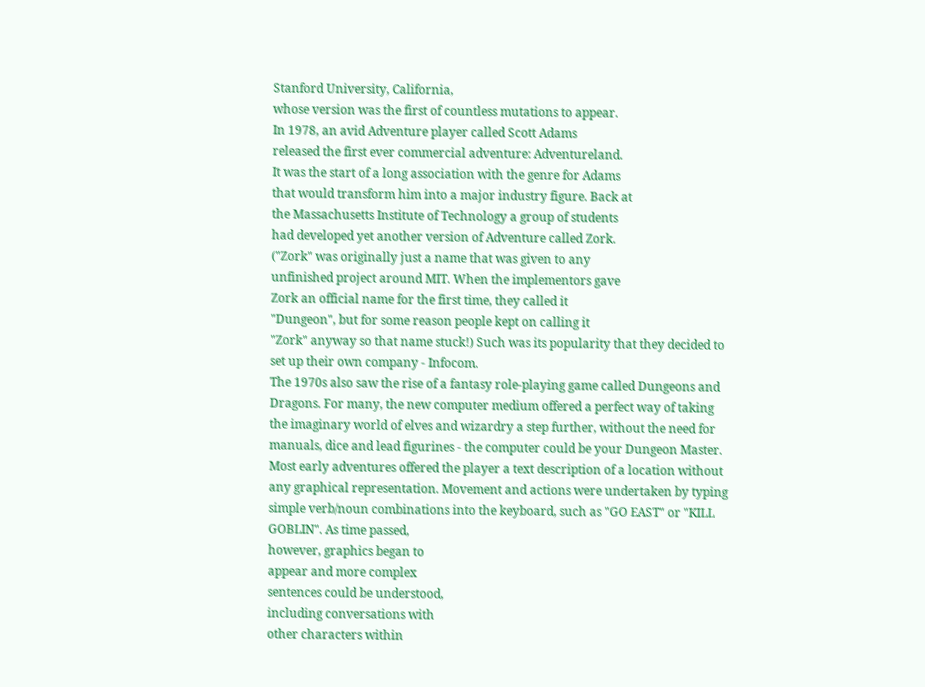Stanford University, California,
whose version was the first of countless mutations to appear.
In 1978, an avid Adventure player called Scott Adams
released the first ever commercial adventure: Adventureland.
It was the start of a long association with the genre for Adams
that would transform him into a major industry figure. Back at
the Massachusetts Institute of Technology a group of students
had developed yet another version of Adventure called Zork.
("Zork" was originally just a name that was given to any
unfinished project around MIT. When the implementors gave
Zork an official name for the first time, they called it
"Dungeon", but for some reason people kept on calling it
"Zork" anyway so that name stuck!) Such was its popularity that they decided to
set up their own company - Infocom.
The 1970s also saw the rise of a fantasy role-playing game called Dungeons and
Dragons. For many, the new computer medium offered a perfect way of taking
the imaginary world of elves and wizardry a step further, without the need for
manuals, dice and lead figurines - the computer could be your Dungeon Master.
Most early adventures offered the player a text description of a location without
any graphical representation. Movement and actions were undertaken by typing
simple verb/noun combinations into the keyboard, such as "GO EAST" or "KILL
GOBLIN". As time passed,
however, graphics began to
appear and more complex
sentences could be understood,
including conversations with
other characters within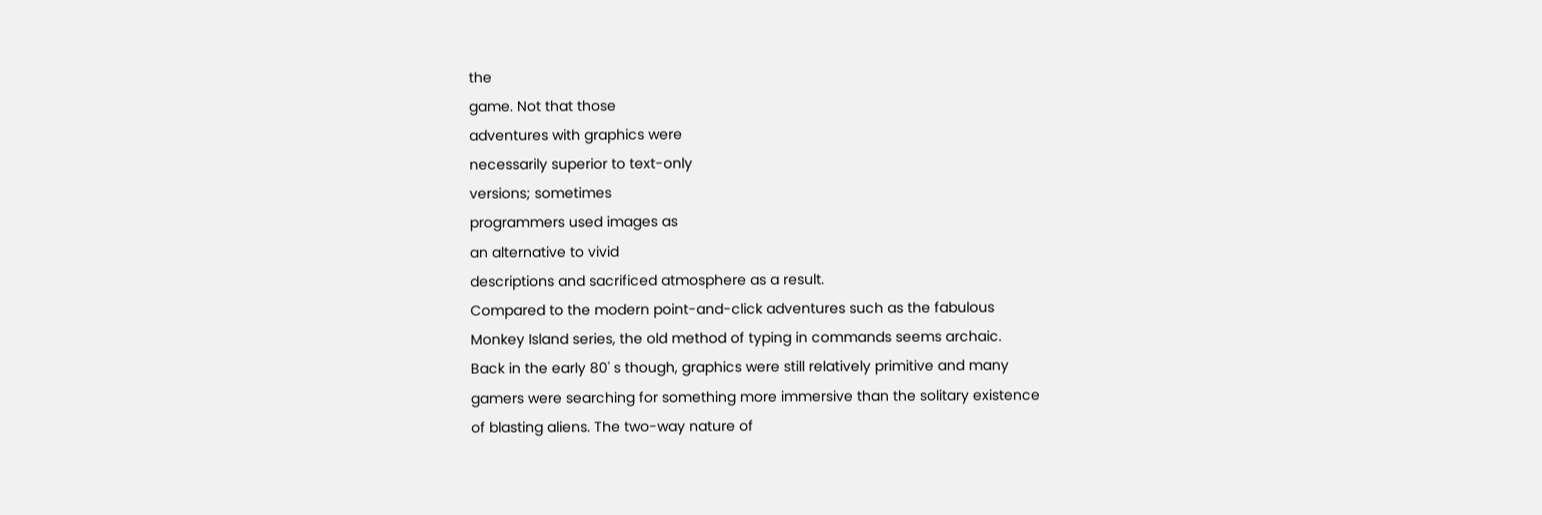the
game. Not that those
adventures with graphics were
necessarily superior to text-only
versions; sometimes
programmers used images as
an alternative to vivid
descriptions and sacrificed atmosphere as a result.
Compared to the modern point-and-click adventures such as the fabulous
Monkey Island series, the old method of typing in commands seems archaic.
Back in the early 80' s though, graphics were still relatively primitive and many
gamers were searching for something more immersive than the solitary existence
of blasting aliens. The two-way nature of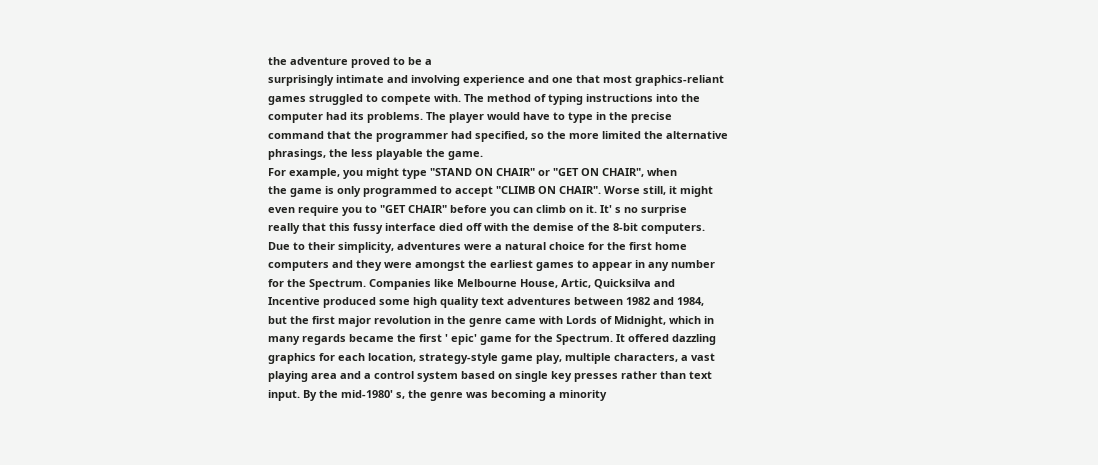the adventure proved to be a
surprisingly intimate and involving experience and one that most graphics-reliant
games struggled to compete with. The method of typing instructions into the
computer had its problems. The player would have to type in the precise
command that the programmer had specified, so the more limited the alternative
phrasings, the less playable the game.
For example, you might type "STAND ON CHAIR" or "GET ON CHAIR", when
the game is only programmed to accept "CLIMB ON CHAIR". Worse still, it might
even require you to "GET CHAIR" before you can climb on it. It' s no surprise
really that this fussy interface died off with the demise of the 8-bit computers.
Due to their simplicity, adventures were a natural choice for the first home
computers and they were amongst the earliest games to appear in any number
for the Spectrum. Companies like Melbourne House, Artic, Quicksilva and
Incentive produced some high quality text adventures between 1982 and 1984,
but the first major revolution in the genre came with Lords of Midnight, which in
many regards became the first ' epic' game for the Spectrum. It offered dazzling
graphics for each location, strategy-style game play, multiple characters, a vast
playing area and a control system based on single key presses rather than text
input. By the mid-1980' s, the genre was becoming a minority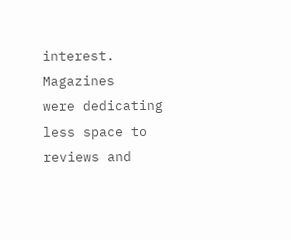interest. Magazines
were dedicating less space to reviews and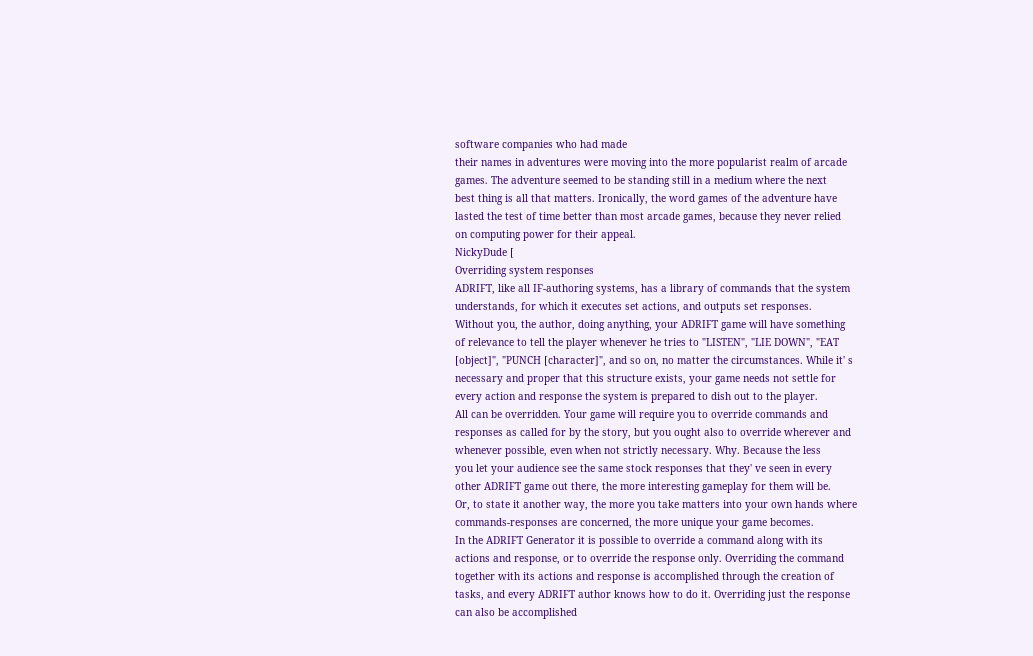software companies who had made
their names in adventures were moving into the more popularist realm of arcade
games. The adventure seemed to be standing still in a medium where the next
best thing is all that matters. Ironically, the word games of the adventure have
lasted the test of time better than most arcade games, because they never relied
on computing power for their appeal.
NickyDude [
Overriding system responses
ADRIFT, like all IF-authoring systems, has a library of commands that the system
understands, for which it executes set actions, and outputs set responses.
Without you, the author, doing anything, your ADRIFT game will have something
of relevance to tell the player whenever he tries to "LISTEN", "LIE DOWN", "EAT
[object]", "PUNCH [character]", and so on, no matter the circumstances. While it' s
necessary and proper that this structure exists, your game needs not settle for
every action and response the system is prepared to dish out to the player.
All can be overridden. Your game will require you to override commands and
responses as called for by the story, but you ought also to override wherever and
whenever possible, even when not strictly necessary. Why. Because the less
you let your audience see the same stock responses that they' ve seen in every
other ADRIFT game out there, the more interesting gameplay for them will be.
Or, to state it another way, the more you take matters into your own hands where
commands-responses are concerned, the more unique your game becomes.
In the ADRIFT Generator it is possible to override a command along with its
actions and response, or to override the response only. Overriding the command
together with its actions and response is accomplished through the creation of
tasks, and every ADRIFT author knows how to do it. Overriding just the response
can also be accomplished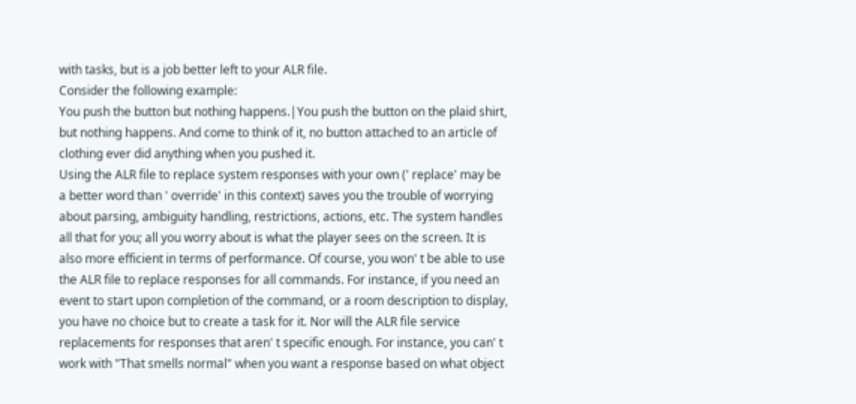with tasks, but is a job better left to your ALR file.
Consider the following example:
You push the button but nothing happens.|You push the button on the plaid shirt,
but nothing happens. And come to think of it, no button attached to an article of
clothing ever did anything when you pushed it.
Using the ALR file to replace system responses with your own (' replace' may be
a better word than ' override' in this context) saves you the trouble of worrying
about parsing, ambiguity handling, restrictions, actions, etc. The system handles
all that for you; all you worry about is what the player sees on the screen. It is
also more efficient in terms of performance. Of course, you won' t be able to use
the ALR file to replace responses for all commands. For instance, if you need an
event to start upon completion of the command, or a room description to display,
you have no choice but to create a task for it. Nor will the ALR file service
replacements for responses that aren' t specific enough. For instance, you can' t
work with "That smells normal" when you want a response based on what object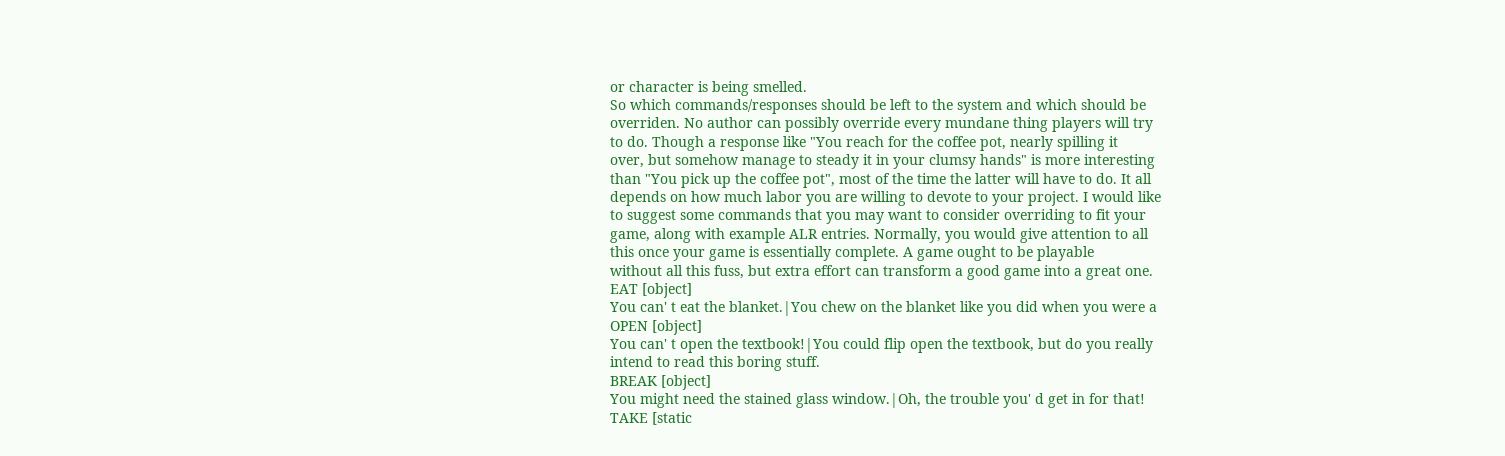or character is being smelled.
So which commands/responses should be left to the system and which should be
overriden. No author can possibly override every mundane thing players will try
to do. Though a response like "You reach for the coffee pot, nearly spilling it
over, but somehow manage to steady it in your clumsy hands" is more interesting
than "You pick up the coffee pot", most of the time the latter will have to do. It all
depends on how much labor you are willing to devote to your project. I would like
to suggest some commands that you may want to consider overriding to fit your
game, along with example ALR entries. Normally, you would give attention to all
this once your game is essentially complete. A game ought to be playable
without all this fuss, but extra effort can transform a good game into a great one.
EAT [object]
You can' t eat the blanket.|You chew on the blanket like you did when you were a
OPEN [object]
You can' t open the textbook!|You could flip open the textbook, but do you really
intend to read this boring stuff.
BREAK [object]
You might need the stained glass window.|Oh, the trouble you' d get in for that!
TAKE [static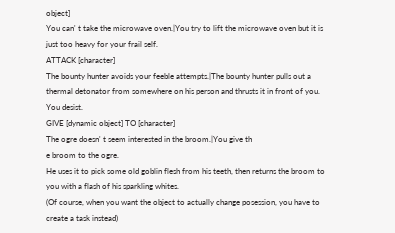object]
You can' t take the microwave oven.|You try to lift the microwave oven but it is
just too heavy for your frail self.
ATTACK [character]
The bounty hunter avoids your feeble attempts.|The bounty hunter pulls out a
thermal detonator from somewhere on his person and thrusts it in front of you.
You desist.
GIVE [dynamic object] TO [character]
The ogre doesn' t seem interested in the broom.|You give th
e broom to the ogre.
He uses it to pick some old goblin flesh from his teeth, then returns the broom to
you with a flash of his sparkling whites.
(Of course, when you want the object to actually change posession, you have to
create a task instead)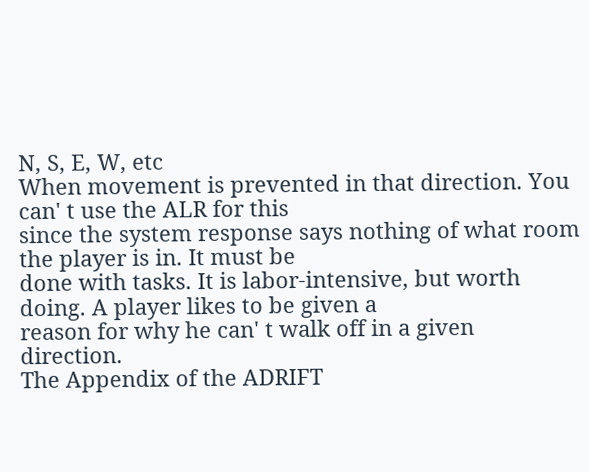N, S, E, W, etc
When movement is prevented in that direction. You can' t use the ALR for this
since the system response says nothing of what room the player is in. It must be
done with tasks. It is labor-intensive, but worth doing. A player likes to be given a
reason for why he can' t walk off in a given direction.
The Appendix of the ADRIFT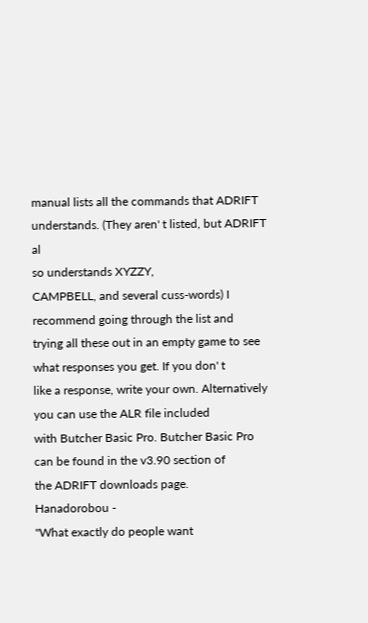manual lists all the commands that ADRIFT
understands. (They aren' t listed, but ADRIFT al
so understands XYZZY,
CAMPBELL, and several cuss-words) I recommend going through the list and
trying all these out in an empty game to see what responses you get. If you don' t
like a response, write your own. Alternatively you can use the ALR file included
with Butcher Basic Pro. Butcher Basic Pro can be found in the v3.90 section of
the ADRIFT downloads page.
Hanadorobou -
"What exactly do people want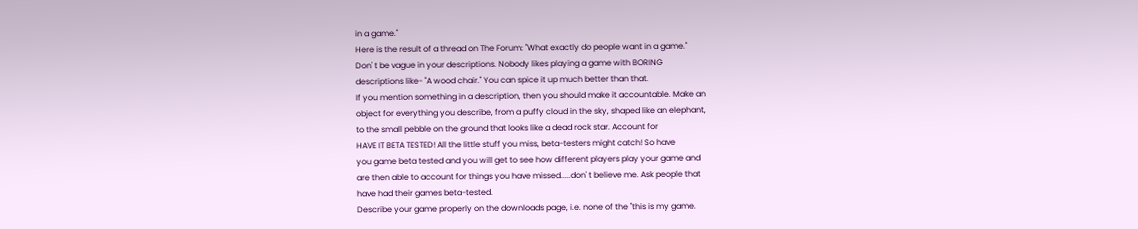in a game."
Here is the result of a thread on The Forum: "What exactly do people want in a game."
Don' t be vague in your descriptions. Nobody likes playing a game with BORING
descriptions like- "A wood chair." You can spice it up much better than that.
If you mention something in a description, then you should make it accountable. Make an
object for everything you describe, from a puffy cloud in the sky, shaped like an elephant,
to the small pebble on the ground that looks like a dead rock star. Account for
HAVE IT BETA TESTED! All the little stuff you miss, beta-testers might catch! So have
you game beta tested and you will get to see how different players play your game and
are then able to account for things you have missed.....don' t believe me. Ask people that
have had their games beta-tested.
Describe your game properly on the downloads page, i.e. none of the "this is my game.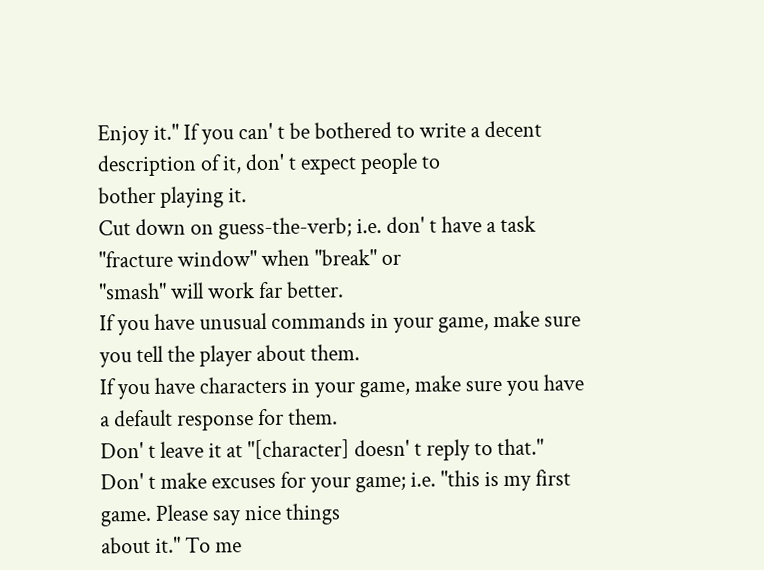Enjoy it." If you can' t be bothered to write a decent description of it, don' t expect people to
bother playing it.
Cut down on guess-the-verb; i.e. don' t have a task "fracture window" when "break" or
"smash" will work far better.
If you have unusual commands in your game, make sure you tell the player about them.
If you have characters in your game, make sure you have a default response for them.
Don' t leave it at "[character] doesn' t reply to that."
Don' t make excuses for your game; i.e. "this is my first game. Please say nice things
about it." To me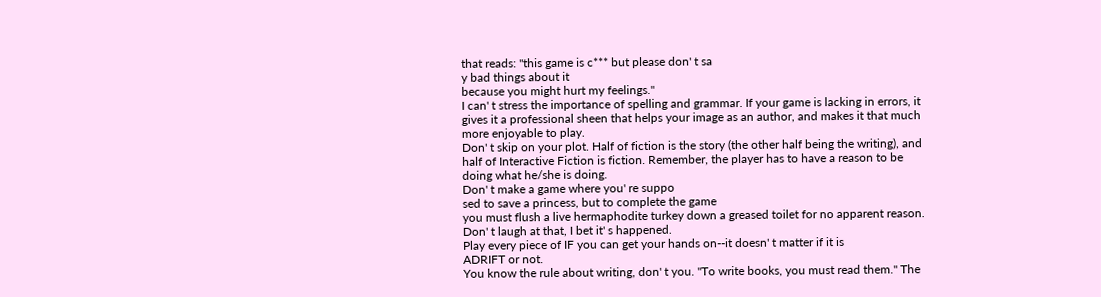that reads: "this game is c*** but please don' t sa
y bad things about it
because you might hurt my feelings."
I can' t stress the importance of spelling and grammar. If your game is lacking in errors, it
gives it a professional sheen that helps your image as an author, and makes it that much
more enjoyable to play.
Don' t skip on your plot. Half of fiction is the story (the other half being the writing), and
half of Interactive Fiction is fiction. Remember, the player has to have a reason to be
doing what he/she is doing.
Don' t make a game where you' re suppo
sed to save a princess, but to complete the game
you must flush a live hermaphodite turkey down a greased toilet for no apparent reason.
Don' t laugh at that, I bet it' s happened.
Play every piece of IF you can get your hands on--it doesn' t matter if it is
ADRIFT or not.
You know the rule about writing, don' t you. "To write books, you must read them." The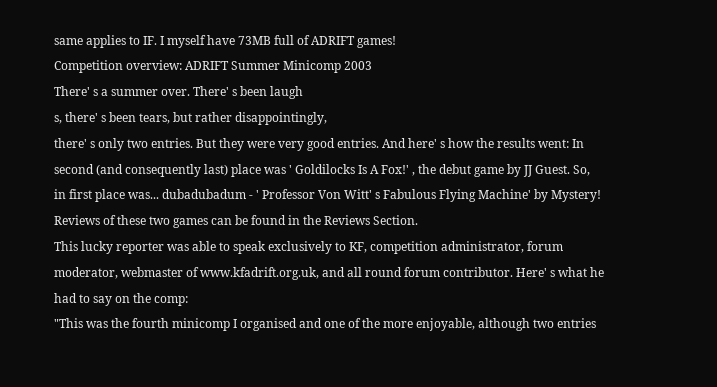same applies to IF. I myself have 73MB full of ADRIFT games!
Competition overview: ADRIFT Summer Minicomp 2003
There' s a summer over. There' s been laugh
s, there' s been tears, but rather disappointingly,
there' s only two entries. But they were very good entries. And here' s how the results went: In
second (and consequently last) place was ' Goldilocks Is A Fox!' , the debut game by JJ Guest. So,
in first place was... dubadubadum - ' Professor Von Witt' s Fabulous Flying Machine' by Mystery!
Reviews of these two games can be found in the Reviews Section.
This lucky reporter was able to speak exclusively to KF, competition administrator, forum
moderator, webmaster of www.kfadrift.org.uk, and all round forum contributor. Here' s what he
had to say on the comp:
"This was the fourth minicomp I organised and one of the more enjoyable, although two entries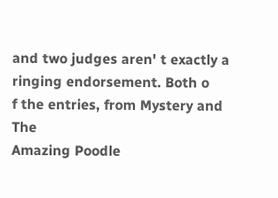and two judges aren' t exactly a ringing endorsement. Both o
f the entries, from Mystery and The
Amazing Poodle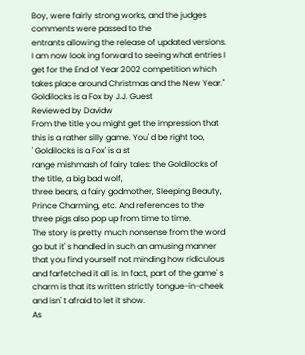Boy, were fairly strong works, and the judges comments were passed to the
entrants allowing the release of updated versions.
I am now look ing forward to seeing what entries I get for the End of Year 2002 competition which
takes place around Christmas and the New Year."
Goldilocks is a Fox by J.J. Guest
Reviewed by Davidw
From the title you might get the impression that this is a rather silly game. You' d be right too,
' Goldilocks is a Fox' is a st
range mishmash of fairy tales: the Goldilocks of the title, a big bad wolf,
three bears, a fairy godmother, Sleeping Beauty, Prince Charming, etc. And references to the
three pigs also pop up from time to time.
The story is pretty much nonsense from the word go but it' s handled in such an amusing manner
that you find yourself not minding how ridiculous and farfetched it all is. In fact, part of the game' s
charm is that its written strictly tongue-in-cheek and isn' t afraid to let it show.
As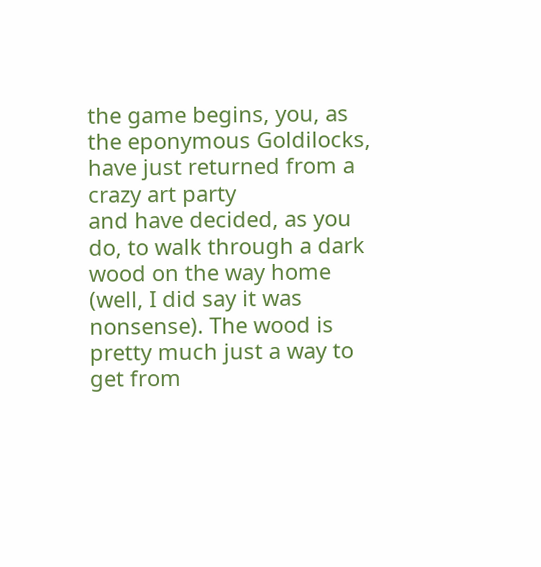the game begins, you, as the eponymous Goldilocks, have just returned from a crazy art party
and have decided, as you do, to walk through a dark wood on the way home (well, I did say it was
nonsense). The wood is pretty much just a way to get from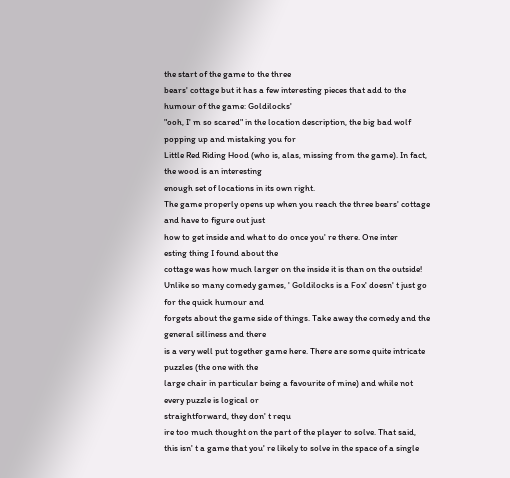the start of the game to the three
bears' cottage but it has a few interesting pieces that add to the humour of the game: Goldilocks'
"ooh, I' m so scared" in the location description, the big bad wolf popping up and mistaking you for
Little Red Riding Hood (who is, alas, missing from the game). In fact, the wood is an interesting
enough set of locations in its own right.
The game properly opens up when you reach the three bears' cottage and have to figure out just
how to get inside and what to do once you' re there. One inter
esting thing I found about the
cottage was how much larger on the inside it is than on the outside!
Unlike so many comedy games, ' Goldilocks is a Fox' doesn' t just go for the quick humour and
forgets about the game side of things. Take away the comedy and the general silliness and there
is a very well put together game here. There are some quite intricate puzzles (the one with the
large chair in particular being a favourite of mine) and while not every puzzle is logical or
straightforward, they don' t requ
ire too much thought on the part of the player to solve. That said,
this isn' t a game that you' re likely to solve in the space of a single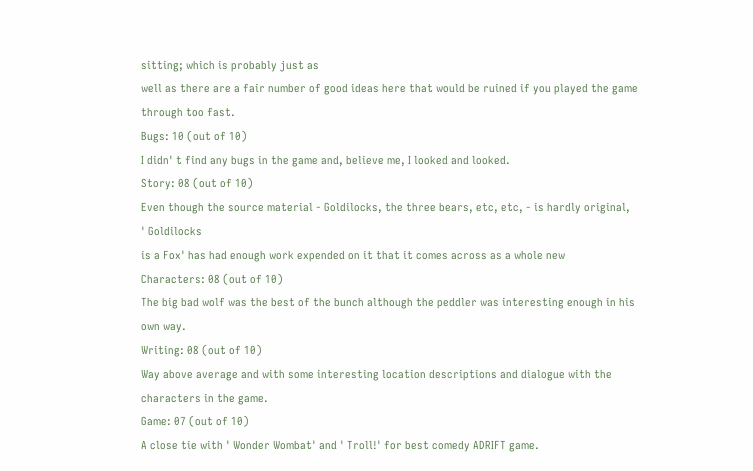sitting; which is probably just as
well as there are a fair number of good ideas here that would be ruined if you played the game
through too fast.
Bugs: 10 (out of 10)
I didn' t find any bugs in the game and, believe me, I looked and looked.
Story: 08 (out of 10)
Even though the source material - Goldilocks, the three bears, etc, etc, - is hardly original,
' Goldilocks
is a Fox' has had enough work expended on it that it comes across as a whole new
Characters: 08 (out of 10)
The big bad wolf was the best of the bunch although the peddler was interesting enough in his
own way.
Writing: 08 (out of 10)
Way above average and with some interesting location descriptions and dialogue with the
characters in the game.
Game: 07 (out of 10)
A close tie with ' Wonder Wombat' and ' Troll!' for best comedy ADRIFT game.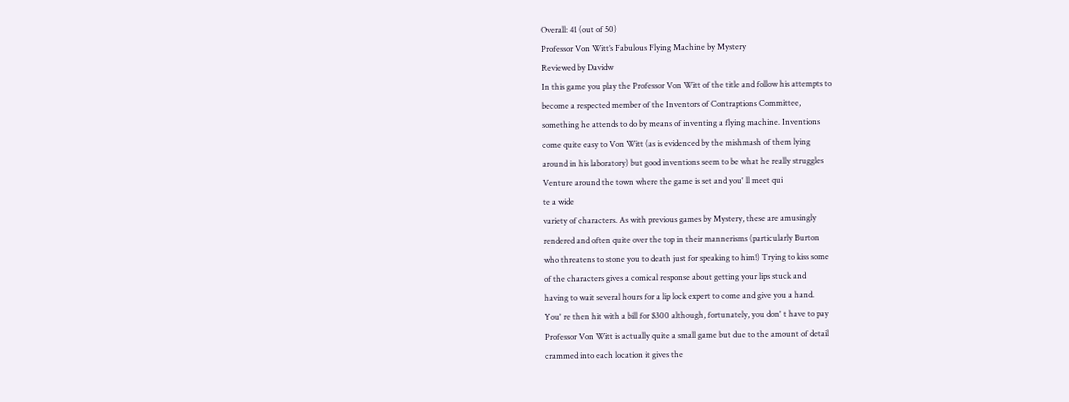Overall: 41 (out of 50)
Professor Von Witt’s Fabulous Flying Machine by Mystery
Reviewed by Davidw
In this game you play the Professor Von Witt of the title and follow his attempts to
become a respected member of the Inventors of Contraptions Committee,
something he attends to do by means of inventing a flying machine. Inventions
come quite easy to Von Witt (as is evidenced by the mishmash of them lying
around in his laboratory) but good inventions seem to be what he really struggles
Venture around the town where the game is set and you' ll meet qui
te a wide
variety of characters. As with previous games by Mystery, these are amusingly
rendered and often quite over the top in their mannerisms (particularly Burton
who threatens to stone you to death just for speaking to him!) Trying to kiss some
of the characters gives a comical response about getting your lips stuck and
having to wait several hours for a lip lock expert to come and give you a hand.
You' re then hit with a bill for $300 although, fortunately, you don' t have to pay
Professor Von Witt is actually quite a small game but due to the amount of detail
crammed into each location it gives the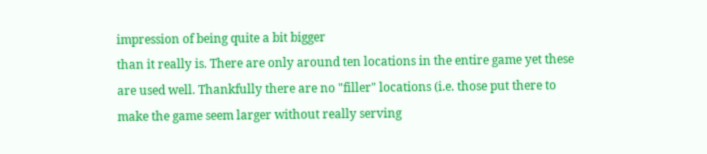impression of being quite a bit bigger
than it really is. There are only around ten locations in the entire game yet these
are used well. Thankfully there are no "filler" locations (i.e. those put there to
make the game seem larger without really serving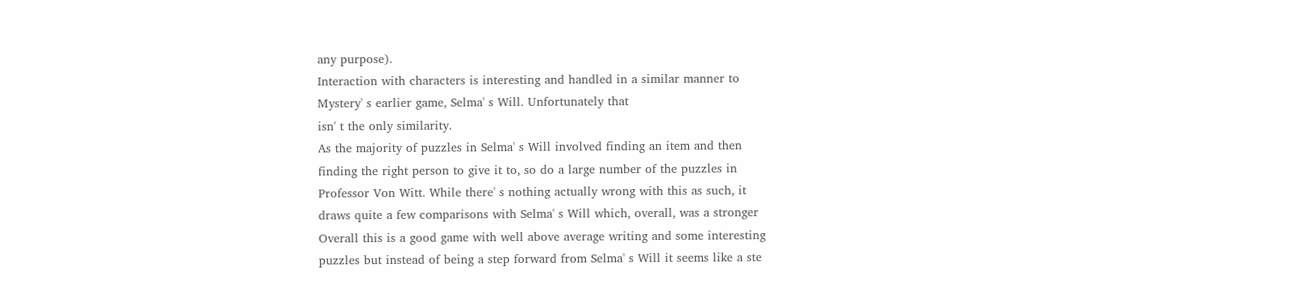any purpose).
Interaction with characters is interesting and handled in a similar manner to
Mystery' s earlier game, Selma' s Will. Unfortunately that
isn' t the only similarity.
As the majority of puzzles in Selma' s Will involved finding an item and then
finding the right person to give it to, so do a large number of the puzzles in
Professor Von Witt. While there' s nothing actually wrong with this as such, it
draws quite a few comparisons with Selma' s Will which, overall, was a stronger
Overall this is a good game with well above average writing and some interesting
puzzles but instead of being a step forward from Selma' s Will it seems like a ste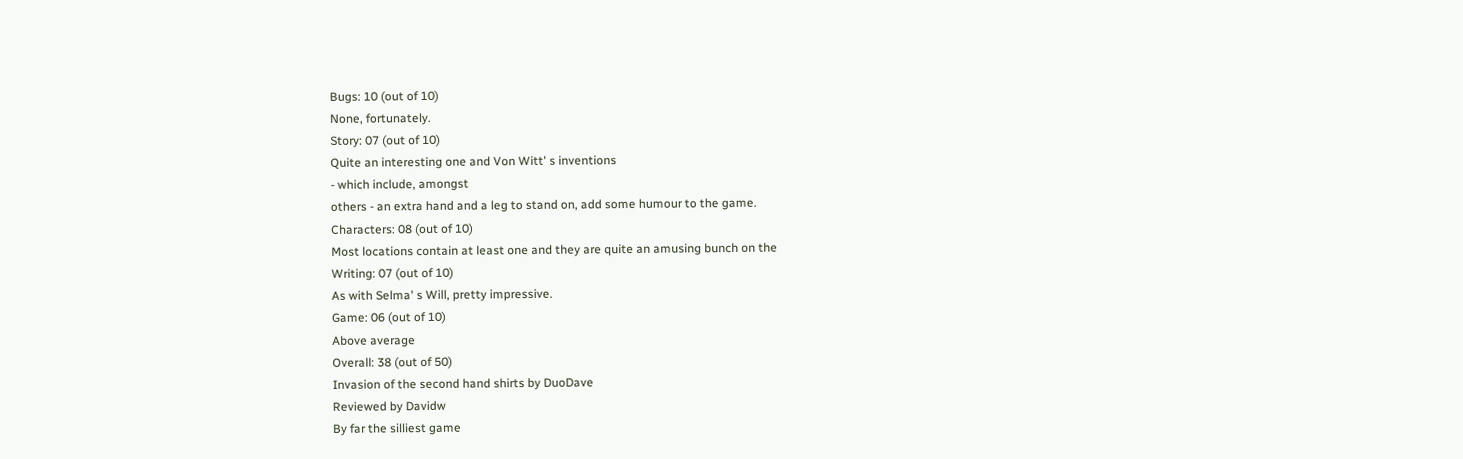Bugs: 10 (out of 10)
None, fortunately.
Story: 07 (out of 10)
Quite an interesting one and Von Witt' s inventions
- which include, amongst
others - an extra hand and a leg to stand on, add some humour to the game.
Characters: 08 (out of 10)
Most locations contain at least one and they are quite an amusing bunch on the
Writing: 07 (out of 10)
As with Selma' s Will, pretty impressive.
Game: 06 (out of 10)
Above average
Overall: 38 (out of 50)
Invasion of the second hand shirts by DuoDave
Reviewed by Davidw
By far the silliest game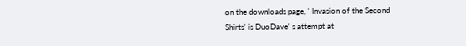on the downloads page, ' Invasion of the Second
Shirts' is DuoDave' s attempt at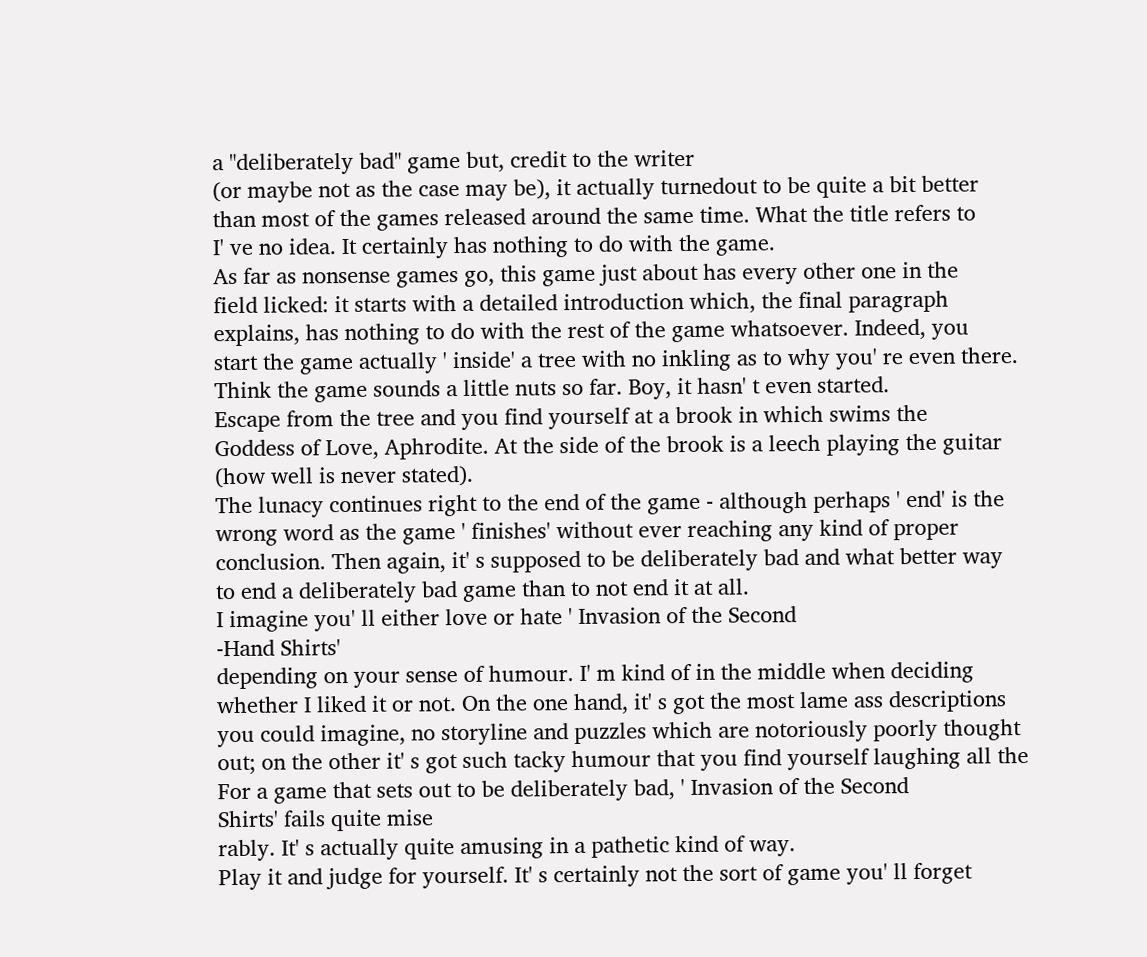a "deliberately bad" game but, credit to the writer
(or maybe not as the case may be), it actually turnedout to be quite a bit better
than most of the games released around the same time. What the title refers to
I' ve no idea. It certainly has nothing to do with the game.
As far as nonsense games go, this game just about has every other one in the
field licked: it starts with a detailed introduction which, the final paragraph
explains, has nothing to do with the rest of the game whatsoever. Indeed, you
start the game actually ' inside' a tree with no inkling as to why you' re even there.
Think the game sounds a little nuts so far. Boy, it hasn' t even started.
Escape from the tree and you find yourself at a brook in which swims the
Goddess of Love, Aphrodite. At the side of the brook is a leech playing the guitar
(how well is never stated).
The lunacy continues right to the end of the game - although perhaps ' end' is the
wrong word as the game ' finishes' without ever reaching any kind of proper
conclusion. Then again, it' s supposed to be deliberately bad and what better way
to end a deliberately bad game than to not end it at all.
I imagine you' ll either love or hate ' Invasion of the Second
-Hand Shirts'
depending on your sense of humour. I' m kind of in the middle when deciding
whether I liked it or not. On the one hand, it' s got the most lame ass descriptions
you could imagine, no storyline and puzzles which are notoriously poorly thought
out; on the other it' s got such tacky humour that you find yourself laughing all the
For a game that sets out to be deliberately bad, ' Invasion of the Second
Shirts' fails quite mise
rably. It' s actually quite amusing in a pathetic kind of way.
Play it and judge for yourself. It' s certainly not the sort of game you' ll forget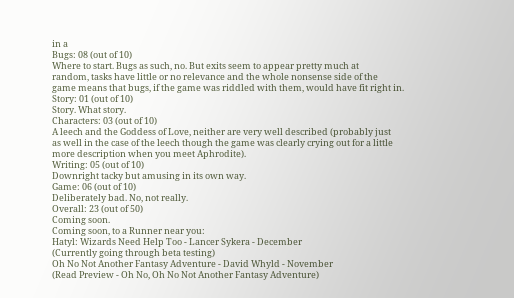in a
Bugs: 08 (out of 10)
Where to start. Bugs as such, no. But exits seem to appear pretty much at
random, tasks have little or no relevance and the whole nonsense side of the
game means that bugs, if the game was riddled with them, would have fit right in.
Story: 01 (out of 10)
Story. What story.
Characters: 03 (out of 10)
A leech and the Goddess of Love, neither are very well described (probably just
as well in the case of the leech though the game was clearly crying out for a little
more description when you meet Aphrodite).
Writing: 05 (out of 10)
Downright tacky but amusing in its own way.
Game: 06 (out of 10)
Deliberately bad. No, not really.
Overall: 23 (out of 50)
Coming soon.
Coming soon, to a Runner near you:
Hatyl: Wizards Need Help Too - Lancer Sykera - December
(Currently going through beta testing)
Oh No Not Another Fantasy Adventure - David Whyld - November
(Read Preview - Oh No, Oh No Not Another Fantasy Adventure)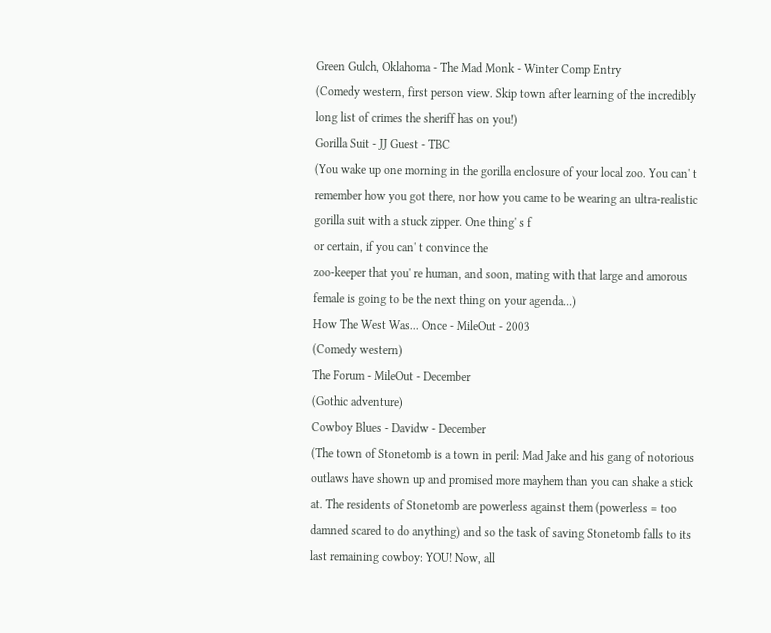Green Gulch, Oklahoma - The Mad Monk - Winter Comp Entry
(Comedy western, first person view. Skip town after learning of the incredibly
long list of crimes the sheriff has on you!)
Gorilla Suit - JJ Guest - TBC
(You wake up one morning in the gorilla enclosure of your local zoo. You can' t
remember how you got there, nor how you came to be wearing an ultra-realistic
gorilla suit with a stuck zipper. One thing' s f
or certain, if you can' t convince the
zoo-keeper that you' re human, and soon, mating with that large and amorous
female is going to be the next thing on your agenda...)
How The West Was... Once - MileOut - 2003
(Comedy western)
The Forum - MileOut - December
(Gothic adventure)
Cowboy Blues - Davidw - December
(The town of Stonetomb is a town in peril: Mad Jake and his gang of notorious
outlaws have shown up and promised more mayhem than you can shake a stick
at. The residents of Stonetomb are powerless against them (powerless = too
damned scared to do anything) and so the task of saving Stonetomb falls to its
last remaining cowboy: YOU! Now, all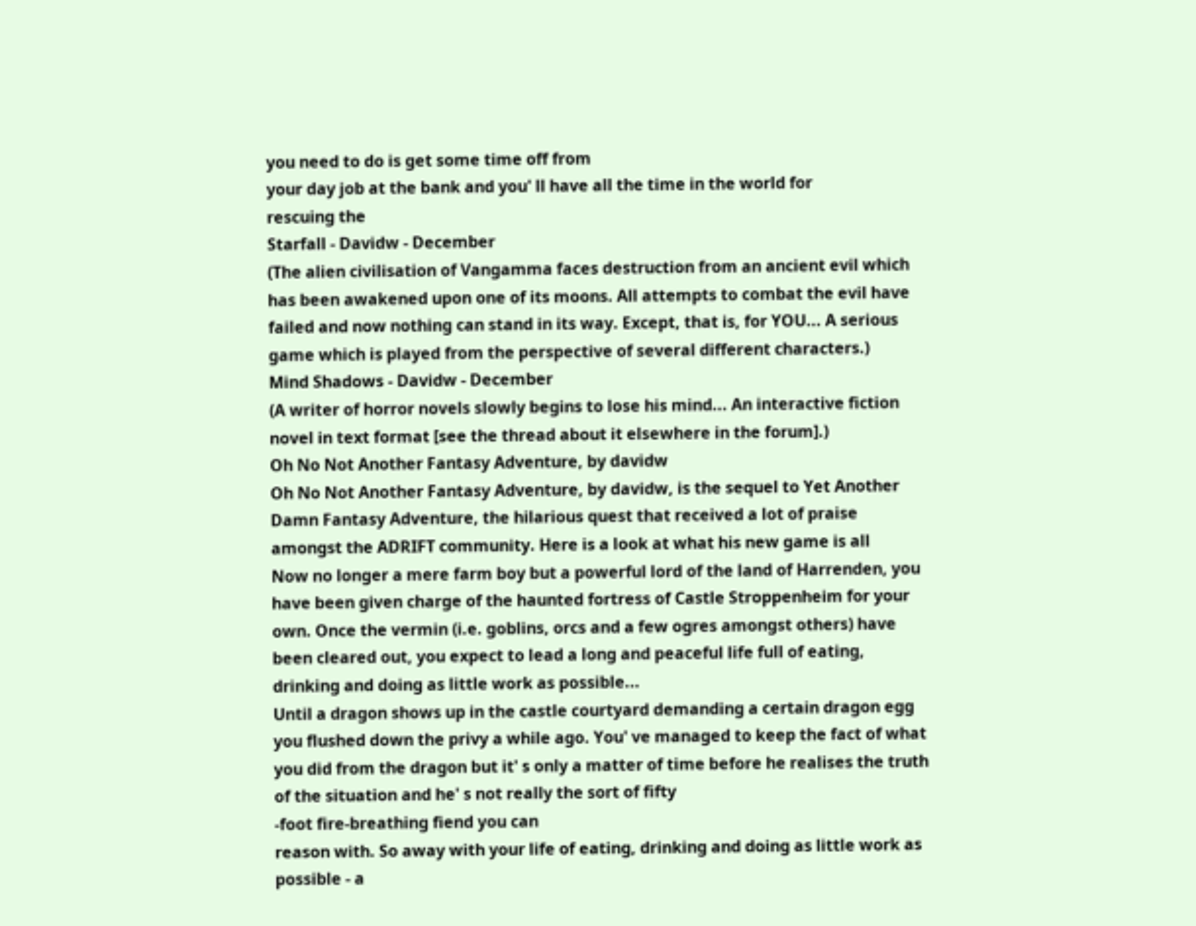you need to do is get some time off from
your day job at the bank and you' ll have all the time in the world for
rescuing the
Starfall - Davidw - December
(The alien civilisation of Vangamma faces destruction from an ancient evil which
has been awakened upon one of its moons. All attempts to combat the evil have
failed and now nothing can stand in its way. Except, that is, for YOU... A serious
game which is played from the perspective of several different characters.)
Mind Shadows - Davidw - December
(A writer of horror novels slowly begins to lose his mind... An interactive fiction
novel in text format [see the thread about it elsewhere in the forum].)
Oh No Not Another Fantasy Adventure, by davidw
Oh No Not Another Fantasy Adventure, by davidw, is the sequel to Yet Another
Damn Fantasy Adventure, the hilarious quest that received a lot of praise
amongst the ADRIFT community. Here is a look at what his new game is all
Now no longer a mere farm boy but a powerful lord of the land of Harrenden, you
have been given charge of the haunted fortress of Castle Stroppenheim for your
own. Once the vermin (i.e. goblins, orcs and a few ogres amongst others) have
been cleared out, you expect to lead a long and peaceful life full of eating,
drinking and doing as little work as possible...
Until a dragon shows up in the castle courtyard demanding a certain dragon egg
you flushed down the privy a while ago. You' ve managed to keep the fact of what
you did from the dragon but it' s only a matter of time before he realises the truth
of the situation and he' s not really the sort of fifty
-foot fire-breathing fiend you can
reason with. So away with your life of eating, drinking and doing as little work as
possible - a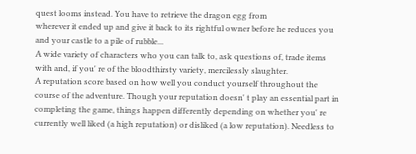quest looms instead. You have to retrieve the dragon egg from
wherever it ended up and give it back to its rightful owner before he reduces you
and your castle to a pile of rubble...
A wide variety of characters who you can talk to, ask questions of, trade items
with and, if you' re of the bloodthirsty variety, mercilessly slaughter.
A reputation score based on how well you conduct yourself throughout the
course of the adventure. Though your reputation doesn' t play an essential part in
completing the game, things happen differently depending on whether you' re
currently well liked (a high reputation) or disliked (a low reputation). Needless to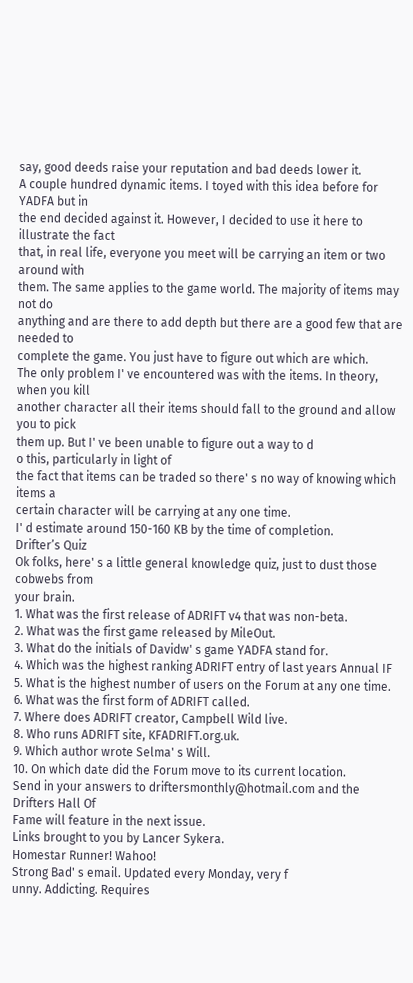say, good deeds raise your reputation and bad deeds lower it.
A couple hundred dynamic items. I toyed with this idea before for YADFA but in
the end decided against it. However, I decided to use it here to illustrate the fact
that, in real life, everyone you meet will be carrying an item or two around with
them. The same applies to the game world. The majority of items may not do
anything and are there to add depth but there are a good few that are needed to
complete the game. You just have to figure out which are which.
The only problem I' ve encountered was with the items. In theory, when you kill
another character all their items should fall to the ground and allow you to pick
them up. But I' ve been unable to figure out a way to d
o this, particularly in light of
the fact that items can be traded so there' s no way of knowing which items a
certain character will be carrying at any one time.
I' d estimate around 150-160 KB by the time of completion.
Drifter’s Quiz
Ok folks, here' s a little general knowledge quiz, just to dust those cobwebs from
your brain.
1. What was the first release of ADRIFT v4 that was non-beta.
2. What was the first game released by MileOut.
3. What do the initials of Davidw' s game YADFA stand for.
4. Which was the highest ranking ADRIFT entry of last years Annual IF
5. What is the highest number of users on the Forum at any one time.
6. What was the first form of ADRIFT called.
7. Where does ADRIFT creator, Campbell Wild live.
8. Who runs ADRIFT site, KFADRIFT.org.uk.
9. Which author wrote Selma' s Will.
10. On which date did the Forum move to its current location.
Send in your answers to driftersmonthly@hotmail.com and the Drifters Hall Of
Fame will feature in the next issue.
Links brought to you by Lancer Sykera.
Homestar Runner! Wahoo!
Strong Bad' s email. Updated every Monday, very f
unny. Addicting. Requires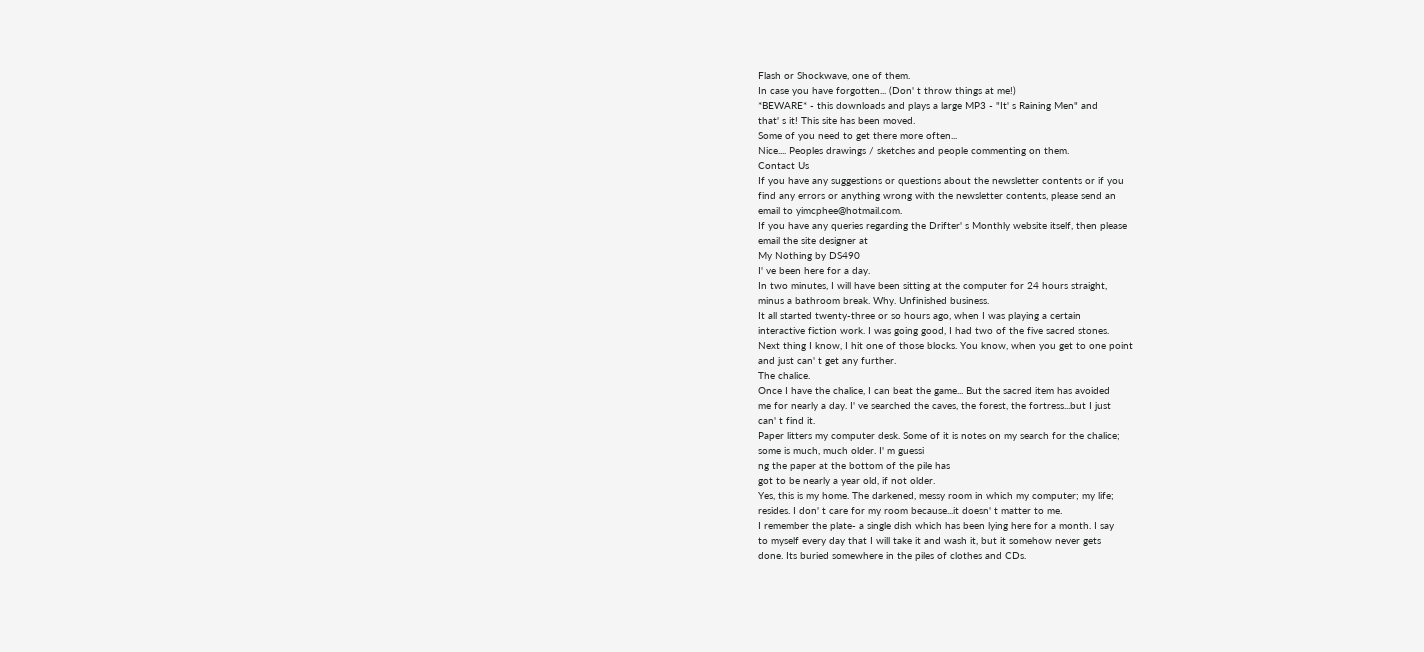Flash or Shockwave, one of them.
In case you have forgotten... (Don' t throw things at me!)
*BEWARE* - this downloads and plays a large MP3 - "It' s Raining Men" and
that' s it! This site has been moved.
Some of you need to get there more often...
Nice.... Peoples drawings / sketches and people commenting on them.
Contact Us
If you have any suggestions or questions about the newsletter contents or if you
find any errors or anything wrong with the newsletter contents, please send an
email to yimcphee@hotmail.com.
If you have any queries regarding the Drifter' s Monthly website itself, then please
email the site designer at
My Nothing by DS490
I' ve been here for a day.
In two minutes, I will have been sitting at the computer for 24 hours straight,
minus a bathroom break. Why. Unfinished business.
It all started twenty-three or so hours ago, when I was playing a certain
interactive fiction work. I was going good, I had two of the five sacred stones.
Next thing I know, I hit one of those blocks. You know, when you get to one point
and just can' t get any further.
The chalice.
Once I have the chalice, I can beat the game... But the sacred item has avoided
me for nearly a day. I' ve searched the caves, the forest, the fortress...but I just
can' t find it.
Paper litters my computer desk. Some of it is notes on my search for the chalice;
some is much, much older. I' m guessi
ng the paper at the bottom of the pile has
got to be nearly a year old, if not older.
Yes, this is my home. The darkened, messy room in which my computer; my life;
resides. I don' t care for my room because...it doesn' t matter to me.
I remember the plate- a single dish which has been lying here for a month. I say
to myself every day that I will take it and wash it, but it somehow never gets
done. Its buried somewhere in the piles of clothes and CDs.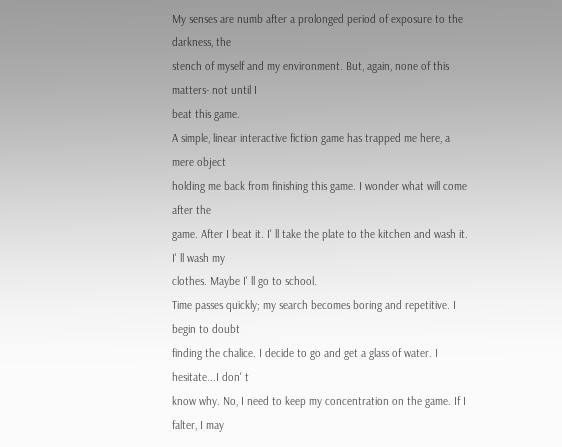My senses are numb after a prolonged period of exposure to the darkness, the
stench of myself and my environment. But, again, none of this matters- not until I
beat this game.
A simple, linear interactive fiction game has trapped me here, a mere object
holding me back from finishing this game. I wonder what will come after the
game. After I beat it. I' ll take the plate to the kitchen and wash it. I' ll wash my
clothes. Maybe I' ll go to school.
Time passes quickly; my search becomes boring and repetitive. I begin to doubt
finding the chalice. I decide to go and get a glass of water. I hesitate...I don' t
know why. No, I need to keep my concentration on the game. If I falter, I may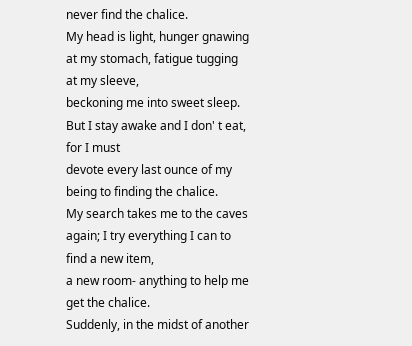never find the chalice.
My head is light, hunger gnawing at my stomach, fatigue tugging at my sleeve,
beckoning me into sweet sleep. But I stay awake and I don' t eat, for I must
devote every last ounce of my being to finding the chalice.
My search takes me to the caves again; I try everything I can to find a new item,
a new room- anything to help me get the chalice.
Suddenly, in the midst of another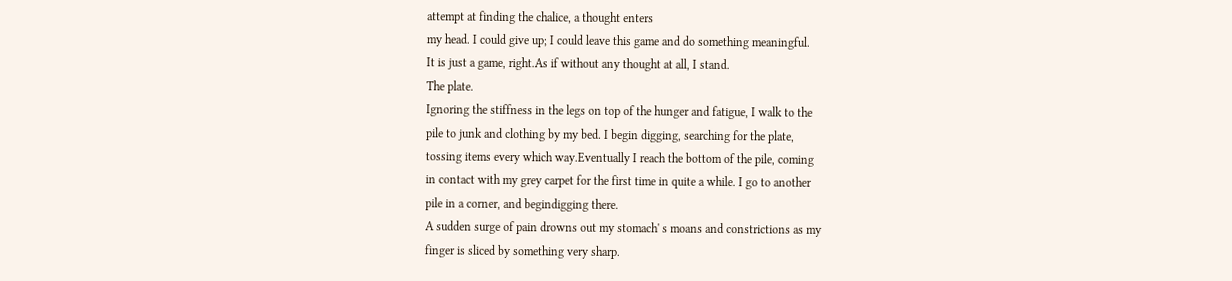attempt at finding the chalice, a thought enters
my head. I could give up; I could leave this game and do something meaningful.
It is just a game, right.As if without any thought at all, I stand.
The plate.
Ignoring the stiffness in the legs on top of the hunger and fatigue, I walk to the
pile to junk and clothing by my bed. I begin digging, searching for the plate,
tossing items every which way.Eventually I reach the bottom of the pile, coming
in contact with my grey carpet for the first time in quite a while. I go to another
pile in a corner, and begindigging there.
A sudden surge of pain drowns out my stomach' s moans and constrictions as my
finger is sliced by something very sharp.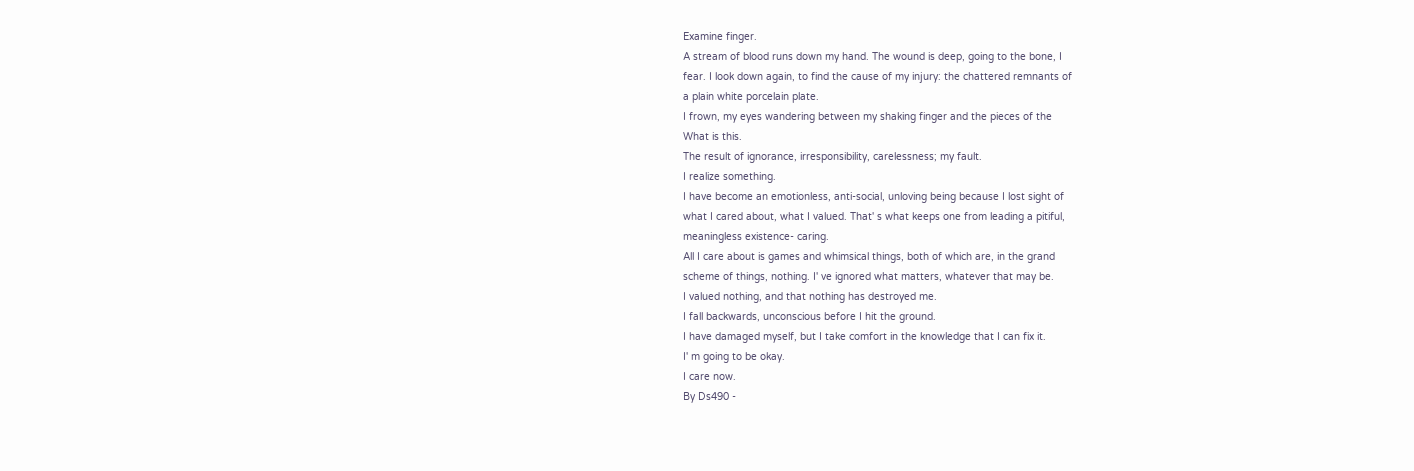Examine finger.
A stream of blood runs down my hand. The wound is deep, going to the bone, I
fear. I look down again, to find the cause of my injury: the chattered remnants of
a plain white porcelain plate.
I frown, my eyes wandering between my shaking finger and the pieces of the
What is this.
The result of ignorance, irresponsibility, carelessness; my fault.
I realize something.
I have become an emotionless, anti-social, unloving being because I lost sight of
what I cared about, what I valued. That' s what keeps one from leading a pitiful,
meaningless existence- caring.
All I care about is games and whimsical things, both of which are, in the grand
scheme of things, nothing. I' ve ignored what matters, whatever that may be.
I valued nothing, and that nothing has destroyed me.
I fall backwards, unconscious before I hit the ground.
I have damaged myself, but I take comfort in the knowledge that I can fix it.
I' m going to be okay.
I care now.
By Ds490 -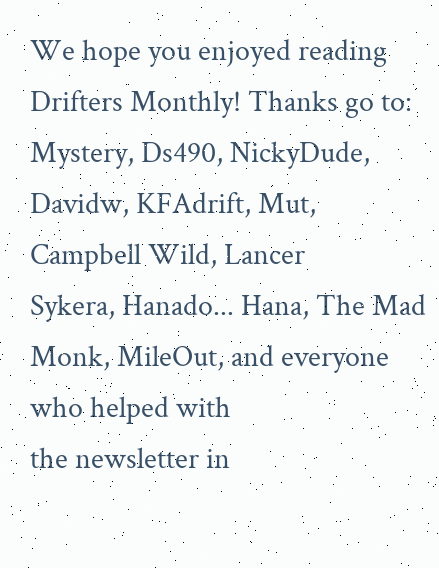We hope you enjoyed reading Drifters Monthly! Thanks go to:
Mystery, Ds490, NickyDude, Davidw, KFAdrift, Mut, Campbell Wild, Lancer
Sykera, Hanado... Hana, The Mad Monk, MileOut, and everyone who helped with
the newsletter in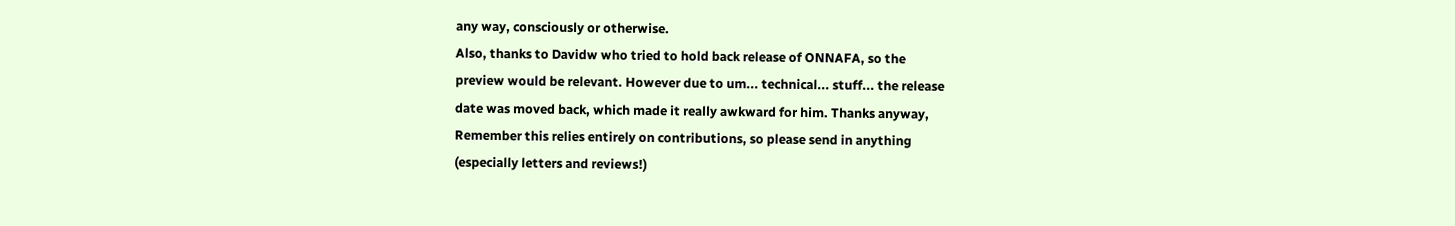any way, consciously or otherwise.
Also, thanks to Davidw who tried to hold back release of ONNAFA, so the
preview would be relevant. However due to um... technical... stuff... the release
date was moved back, which made it really awkward for him. Thanks anyway,
Remember this relies entirely on contributions, so please send in anything
(especially letters and reviews!)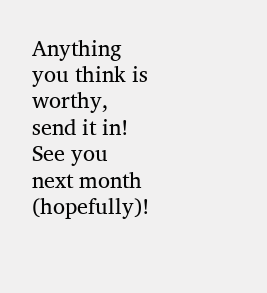Anything you think is worthy, send it in! See you
next month (hopefully)!